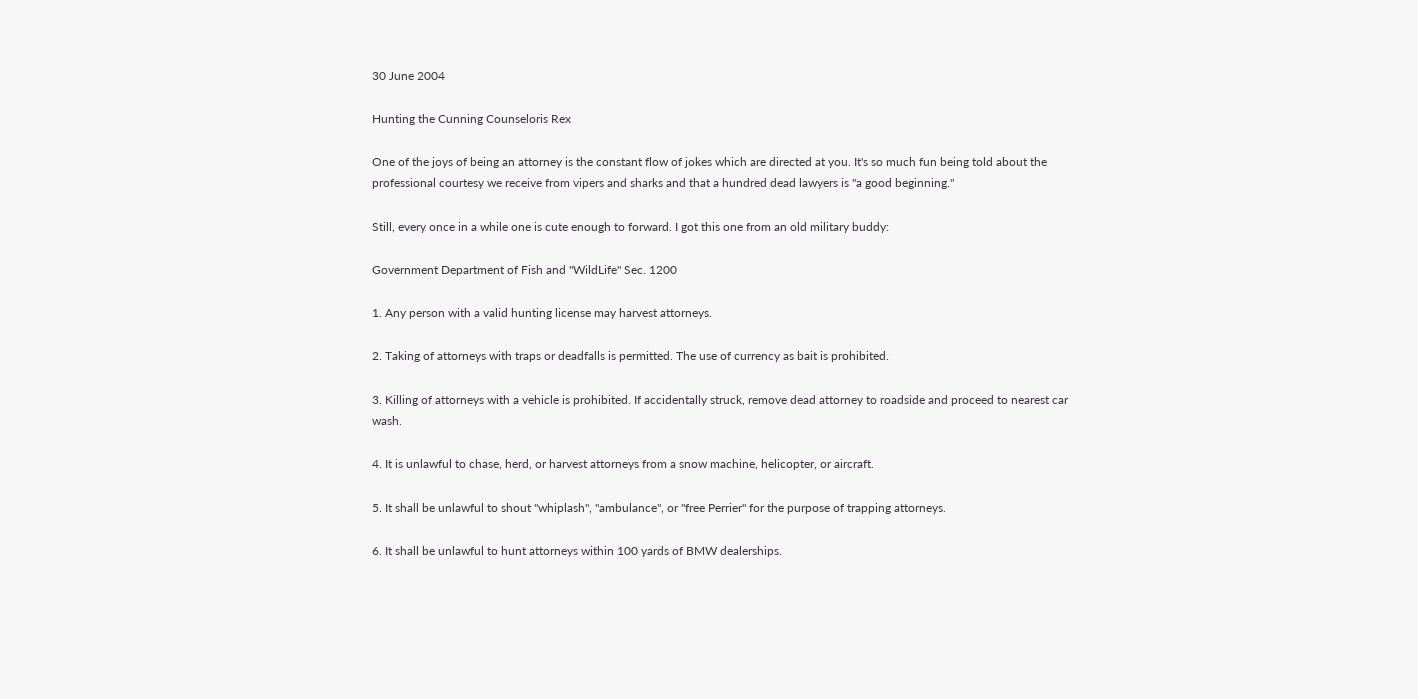30 June 2004

Hunting the Cunning Counseloris Rex

One of the joys of being an attorney is the constant flow of jokes which are directed at you. It's so much fun being told about the professional courtesy we receive from vipers and sharks and that a hundred dead lawyers is "a good beginning."

Still, every once in a while one is cute enough to forward. I got this one from an old military buddy:

Government Department of Fish and "WildLife" Sec. 1200

1. Any person with a valid hunting license may harvest attorneys.

2. Taking of attorneys with traps or deadfalls is permitted. The use of currency as bait is prohibited.

3. Killing of attorneys with a vehicle is prohibited. If accidentally struck, remove dead attorney to roadside and proceed to nearest car wash.

4. It is unlawful to chase, herd, or harvest attorneys from a snow machine, helicopter, or aircraft.

5. It shall be unlawful to shout "whiplash", "ambulance", or "free Perrier" for the purpose of trapping attorneys.

6. It shall be unlawful to hunt attorneys within 100 yards of BMW dealerships.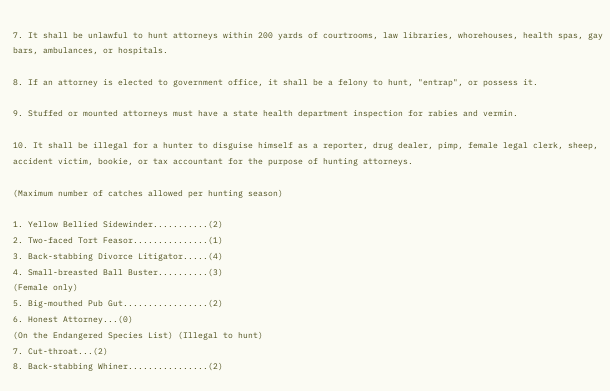7. It shall be unlawful to hunt attorneys within 200 yards of courtrooms, law libraries, whorehouses, health spas, gay bars, ambulances, or hospitals.

8. If an attorney is elected to government office, it shall be a felony to hunt, "entrap", or possess it.

9. Stuffed or mounted attorneys must have a state health department inspection for rabies and vermin.

10. It shall be illegal for a hunter to disguise himself as a reporter, drug dealer, pimp, female legal clerk, sheep, accident victim, bookie, or tax accountant for the purpose of hunting attorneys.

(Maximum number of catches allowed per hunting season)

1. Yellow Bellied Sidewinder...........(2)
2. Two-faced Tort Feasor...............(1)
3. Back-stabbing Divorce Litigator.....(4)
4. Small-breasted Ball Buster..........(3)
(Female only)
5. Big-mouthed Pub Gut.................(2)
6. Honest Attorney...(0)
(On the Endangered Species List) (Illegal to hunt)
7. Cut-throat...(2)
8. Back-stabbing Whiner................(2)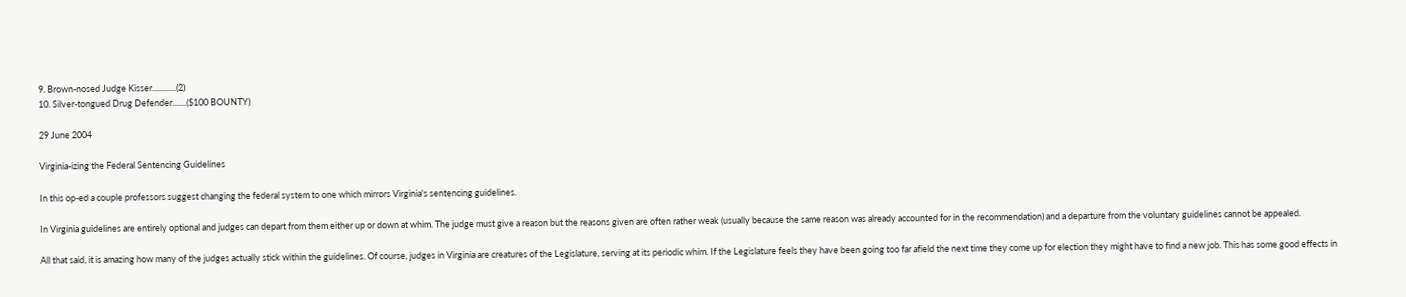9. Brown-nosed Judge Kisser............(2)
10. Silver-tongued Drug Defender.......($100 BOUNTY)

29 June 2004

Virginia-izing the Federal Sentencing Guidelines

In this op-ed a couple professors suggest changing the federal system to one which mirrors Virginia's sentencing guidelines.

In Virginia guidelines are entirely optional and judges can depart from them either up or down at whim. The judge must give a reason but the reasons given are often rather weak (usually because the same reason was already accounted for in the recommendation) and a departure from the voluntary guidelines cannot be appealed.

All that said, it is amazing how many of the judges actually stick within the guidelines. Of course, judges in Virginia are creatures of the Legislature, serving at its periodic whim. If the Legislature feels they have been going too far afield the next time they come up for election they might have to find a new job. This has some good effects in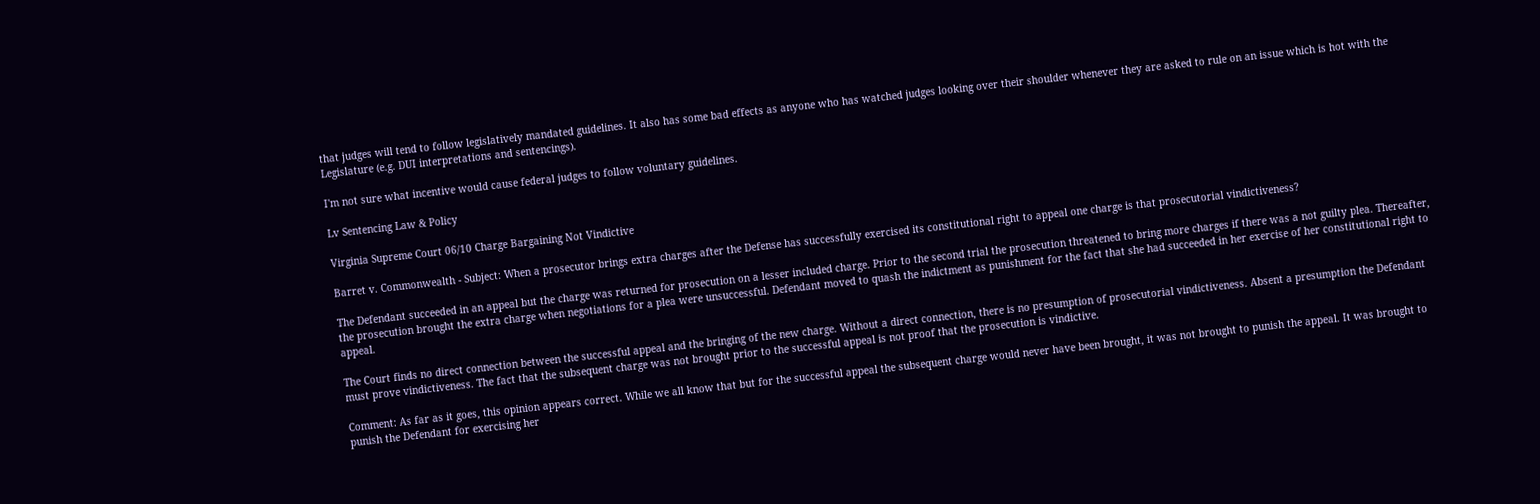that judges will tend to follow legislatively mandated guidelines. It also has some bad effects as anyone who has watched judges looking over their shoulder whenever they are asked to rule on an issue which is hot with the Legislature (e.g. DUI interpretations and sentencings).

I'm not sure what incentive would cause federal judges to follow voluntary guidelines.

Lv Sentencing Law & Policy

Virginia Supreme Court 06/10 Charge Bargaining Not Vindictive

Barret v. Commonwealth - Subject: When a prosecutor brings extra charges after the Defense has successfully exercised its constitutional right to appeal one charge is that prosecutorial vindictiveness?

The Defendant succeeded in an appeal but the charge was returned for prosecution on a lesser included charge. Prior to the second trial the prosecution threatened to bring more charges if there was a not guilty plea. Thereafter, the prosecution brought the extra charge when negotiations for a plea were unsuccessful. Defendant moved to quash the indictment as punishment for the fact that she had succeeded in her exercise of her constitutional right to appeal.

The Court finds no direct connection between the successful appeal and the bringing of the new charge. Without a direct connection, there is no presumption of prosecutorial vindictiveness. Absent a presumption the Defendant must prove vindictiveness. The fact that the subsequent charge was not brought prior to the successful appeal is not proof that the prosecution is vindictive.

Comment: As far as it goes, this opinion appears correct. While we all know that but for the successful appeal the subsequent charge would never have been brought, it was not brought to punish the appeal. It was brought to punish the Defendant for exercising her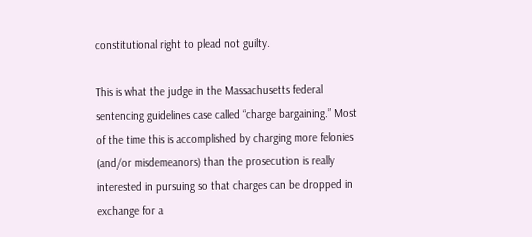constitutional right to plead not guilty.

This is what the judge in the Massachusetts federal sentencing guidelines case called “charge bargaining.” Most of the time this is accomplished by charging more felonies (and/or misdemeanors) than the prosecution is really interested in pursuing so that charges can be dropped in exchange for a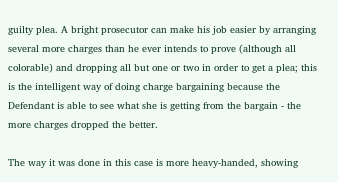guilty plea. A bright prosecutor can make his job easier by arranging several more charges than he ever intends to prove (although all colorable) and dropping all but one or two in order to get a plea; this is the intelligent way of doing charge bargaining because the Defendant is able to see what she is getting from the bargain - the more charges dropped the better.

The way it was done in this case is more heavy-handed, showing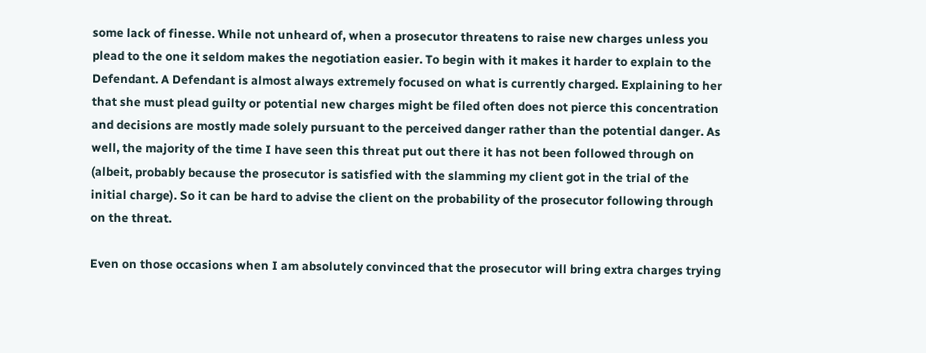some lack of finesse. While not unheard of, when a prosecutor threatens to raise new charges unless you plead to the one it seldom makes the negotiation easier. To begin with it makes it harder to explain to the Defendant. A Defendant is almost always extremely focused on what is currently charged. Explaining to her that she must plead guilty or potential new charges might be filed often does not pierce this concentration and decisions are mostly made solely pursuant to the perceived danger rather than the potential danger. As well, the majority of the time I have seen this threat put out there it has not been followed through on (albeit, probably because the prosecutor is satisfied with the slamming my client got in the trial of the initial charge). So it can be hard to advise the client on the probability of the prosecutor following through on the threat.

Even on those occasions when I am absolutely convinced that the prosecutor will bring extra charges trying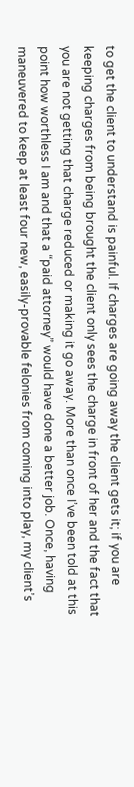to get the client to understand is painful. If charges are going away the client gets it; if you are keeping charges from being brought the client only sees the charge in front of her and the fact that you are not getting that charge reduced or making it go away. More than once I’ve been told at this point how worthless I am and that a “paid attorney” would have done a better job. Once, having maneuvered to keep at least four new, easily-provable felonies from coming into play, my client’s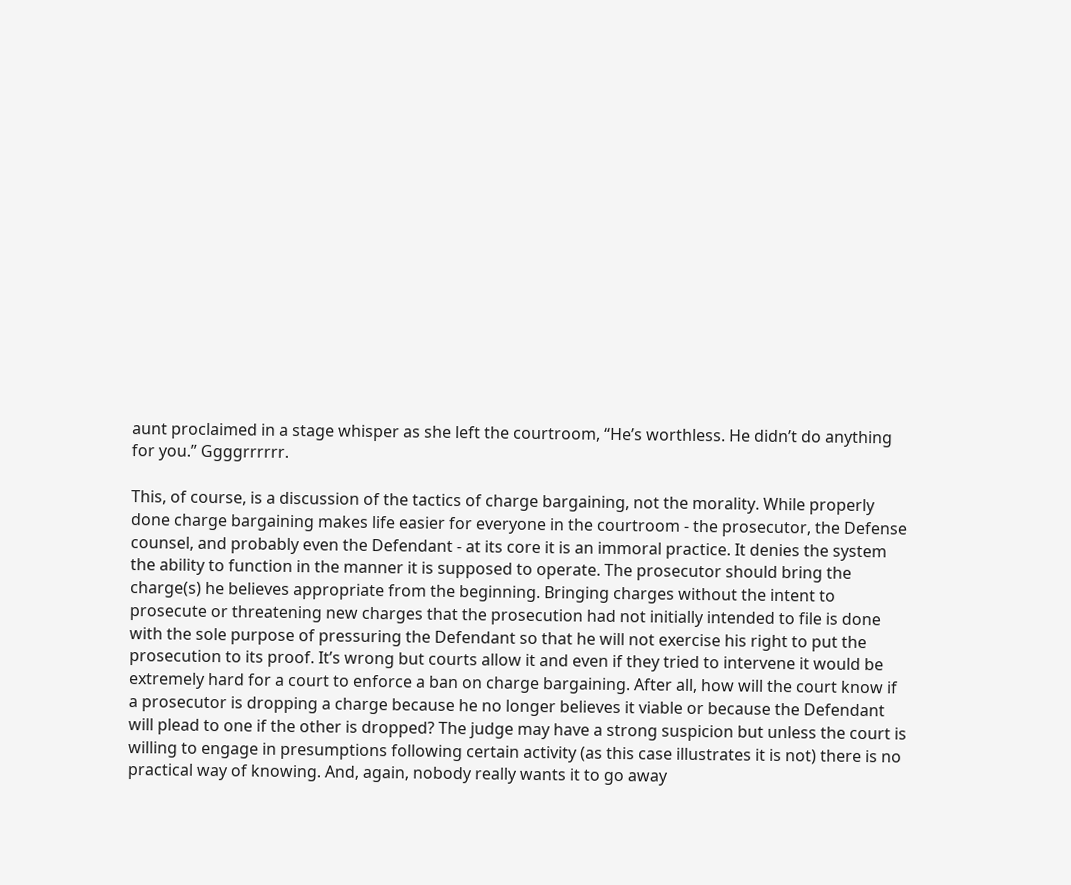aunt proclaimed in a stage whisper as she left the courtroom, “He’s worthless. He didn’t do anything for you.” Ggggrrrrrr.

This, of course, is a discussion of the tactics of charge bargaining, not the morality. While properly done charge bargaining makes life easier for everyone in the courtroom - the prosecutor, the Defense counsel, and probably even the Defendant - at its core it is an immoral practice. It denies the system the ability to function in the manner it is supposed to operate. The prosecutor should bring the charge(s) he believes appropriate from the beginning. Bringing charges without the intent to prosecute or threatening new charges that the prosecution had not initially intended to file is done with the sole purpose of pressuring the Defendant so that he will not exercise his right to put the prosecution to its proof. It’s wrong but courts allow it and even if they tried to intervene it would be extremely hard for a court to enforce a ban on charge bargaining. After all, how will the court know if a prosecutor is dropping a charge because he no longer believes it viable or because the Defendant will plead to one if the other is dropped? The judge may have a strong suspicion but unless the court is willing to engage in presumptions following certain activity (as this case illustrates it is not) there is no practical way of knowing. And, again, nobody really wants it to go away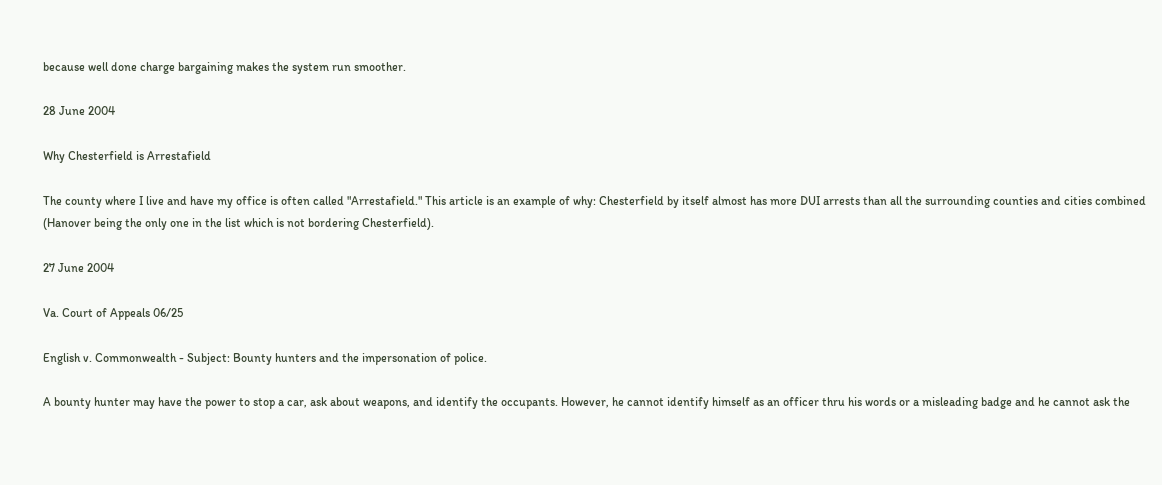because well done charge bargaining makes the system run smoother.

28 June 2004

Why Chesterfield is Arrestafield

The county where I live and have my office is often called "Arrestafield." This article is an example of why: Chesterfield by itself almost has more DUI arrests than all the surrounding counties and cities combined (Hanover being the only one in the list which is not bordering Chesterfield).

27 June 2004

Va. Court of Appeals 06/25

English v. Commonwealth - Subject: Bounty hunters and the impersonation of police.

A bounty hunter may have the power to stop a car, ask about weapons, and identify the occupants. However, he cannot identify himself as an officer thru his words or a misleading badge and he cannot ask the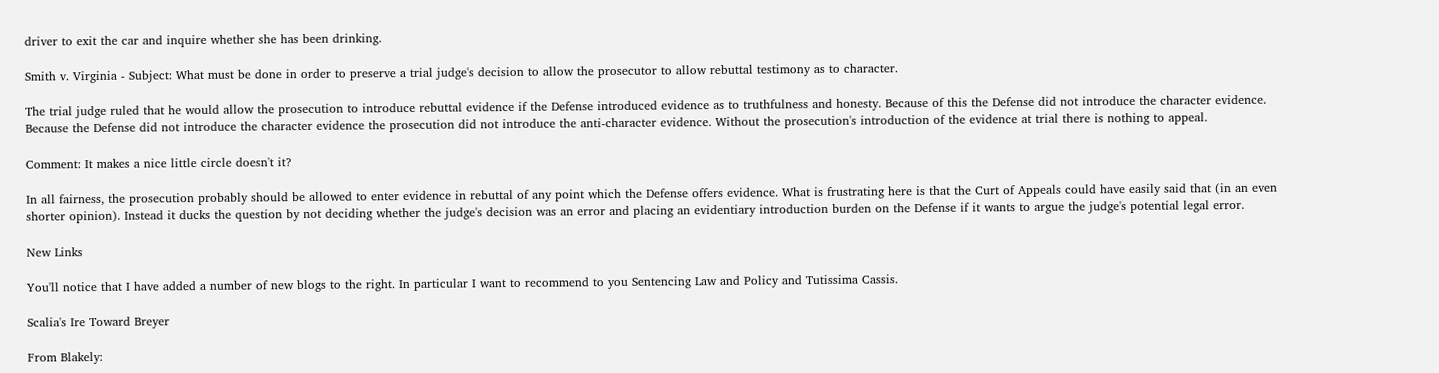driver to exit the car and inquire whether she has been drinking.

Smith v. Virginia - Subject: What must be done in order to preserve a trial judge's decision to allow the prosecutor to allow rebuttal testimony as to character.

The trial judge ruled that he would allow the prosecution to introduce rebuttal evidence if the Defense introduced evidence as to truthfulness and honesty. Because of this the Defense did not introduce the character evidence. Because the Defense did not introduce the character evidence the prosecution did not introduce the anti-character evidence. Without the prosecution's introduction of the evidence at trial there is nothing to appeal.

Comment: It makes a nice little circle doesn't it?

In all fairness, the prosecution probably should be allowed to enter evidence in rebuttal of any point which the Defense offers evidence. What is frustrating here is that the Curt of Appeals could have easily said that (in an even shorter opinion). Instead it ducks the question by not deciding whether the judge's decision was an error and placing an evidentiary introduction burden on the Defense if it wants to argue the judge's potential legal error.

New Links

You'll notice that I have added a number of new blogs to the right. In particular I want to recommend to you Sentencing Law and Policy and Tutissima Cassis.

Scalia's Ire Toward Breyer

From Blakely: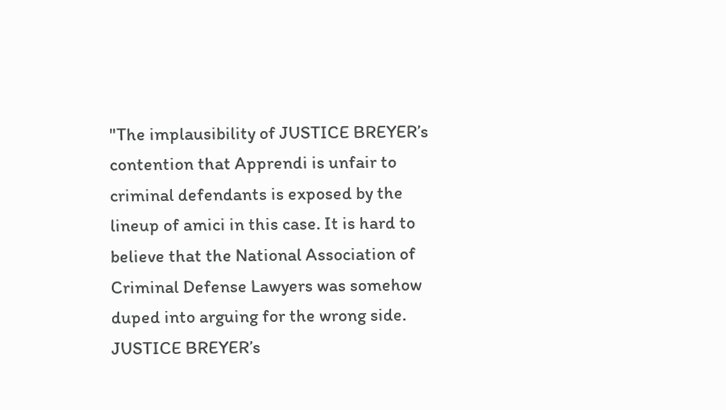"The implausibility of JUSTICE BREYER’s contention that Apprendi is unfair to criminal defendants is exposed by the lineup of amici in this case. It is hard to believe that the National Association of Criminal Defense Lawyers was somehow duped into arguing for the wrong side. JUSTICE BREYER’s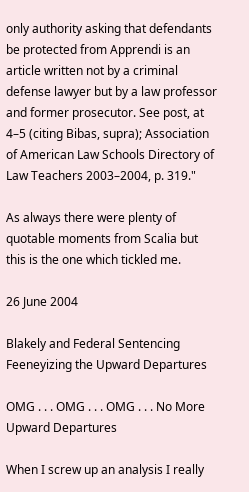only authority asking that defendants be protected from Apprendi is an article written not by a criminal defense lawyer but by a law professor and former prosecutor. See post, at 4–5 (citing Bibas, supra); Association of American Law Schools Directory of Law Teachers 2003–2004, p. 319."

As always there were plenty of quotable moments from Scalia but this is the one which tickled me.

26 June 2004

Blakely and Federal Sentencing Feeneyizing the Upward Departures

OMG . . . OMG . . . OMG . . . No More Upward Departures

When I screw up an analysis I really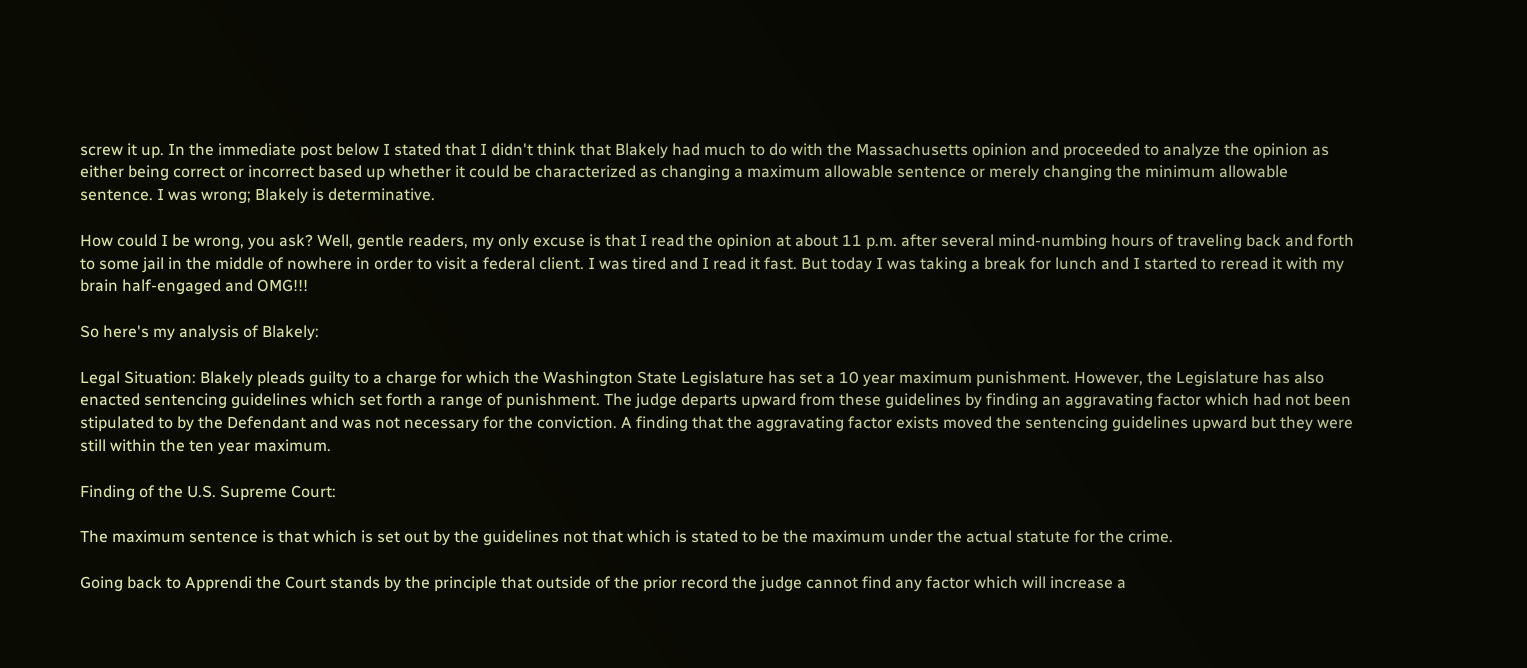screw it up. In the immediate post below I stated that I didn't think that Blakely had much to do with the Massachusetts opinion and proceeded to analyze the opinion as either being correct or incorrect based up whether it could be characterized as changing a maximum allowable sentence or merely changing the minimum allowable sentence. I was wrong; Blakely is determinative.

How could I be wrong, you ask? Well, gentle readers, my only excuse is that I read the opinion at about 11 p.m. after several mind-numbing hours of traveling back and forth to some jail in the middle of nowhere in order to visit a federal client. I was tired and I read it fast. But today I was taking a break for lunch and I started to reread it with my brain half-engaged and OMG!!!

So here's my analysis of Blakely:

Legal Situation: Blakely pleads guilty to a charge for which the Washington State Legislature has set a 10 year maximum punishment. However, the Legislature has also enacted sentencing guidelines which set forth a range of punishment. The judge departs upward from these guidelines by finding an aggravating factor which had not been stipulated to by the Defendant and was not necessary for the conviction. A finding that the aggravating factor exists moved the sentencing guidelines upward but they were still within the ten year maximum.

Finding of the U.S. Supreme Court:

The maximum sentence is that which is set out by the guidelines not that which is stated to be the maximum under the actual statute for the crime.

Going back to Apprendi the Court stands by the principle that outside of the prior record the judge cannot find any factor which will increase a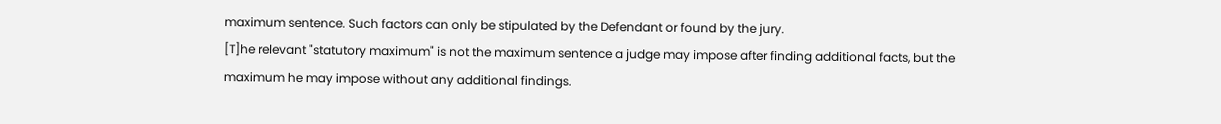maximum sentence. Such factors can only be stipulated by the Defendant or found by the jury.
[T]he relevant "statutory maximum" is not the maximum sentence a judge may impose after finding additional facts, but the maximum he may impose without any additional findings.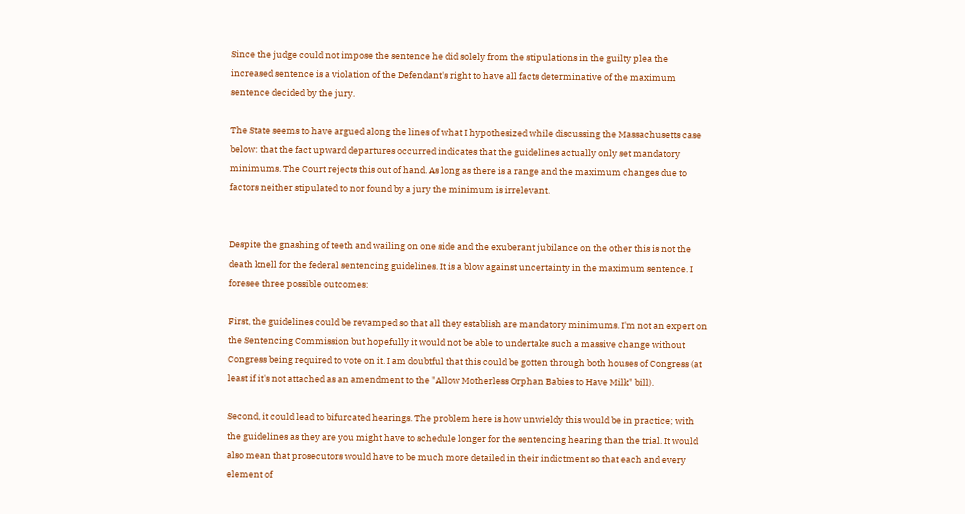Since the judge could not impose the sentence he did solely from the stipulations in the guilty plea the increased sentence is a violation of the Defendant's right to have all facts determinative of the maximum sentence decided by the jury.

The State seems to have argued along the lines of what I hypothesized while discussing the Massachusetts case below: that the fact upward departures occurred indicates that the guidelines actually only set mandatory minimums. The Court rejects this out of hand. As long as there is a range and the maximum changes due to factors neither stipulated to nor found by a jury the minimum is irrelevant.


Despite the gnashing of teeth and wailing on one side and the exuberant jubilance on the other this is not the death knell for the federal sentencing guidelines. It is a blow against uncertainty in the maximum sentence. I foresee three possible outcomes:

First, the guidelines could be revamped so that all they establish are mandatory minimums. I'm not an expert on the Sentencing Commission but hopefully it would not be able to undertake such a massive change without Congress being required to vote on it. I am doubtful that this could be gotten through both houses of Congress (at least if it's not attached as an amendment to the "Allow Motherless Orphan Babies to Have Milk" bill).

Second, it could lead to bifurcated hearings. The problem here is how unwieldy this would be in practice; with the guidelines as they are you might have to schedule longer for the sentencing hearing than the trial. It would also mean that prosecutors would have to be much more detailed in their indictment so that each and every element of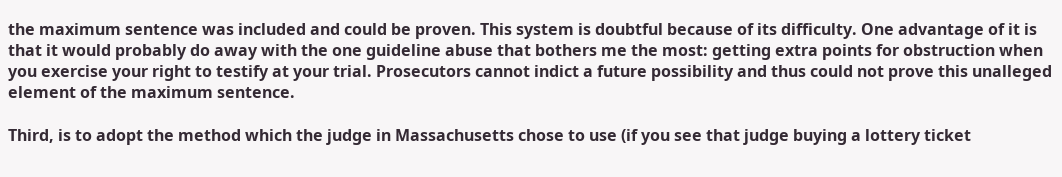the maximum sentence was included and could be proven. This system is doubtful because of its difficulty. One advantage of it is that it would probably do away with the one guideline abuse that bothers me the most: getting extra points for obstruction when you exercise your right to testify at your trial. Prosecutors cannot indict a future possibility and thus could not prove this unalleged element of the maximum sentence.

Third, is to adopt the method which the judge in Massachusetts chose to use (if you see that judge buying a lottery ticket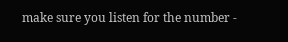make sure you listen for the number -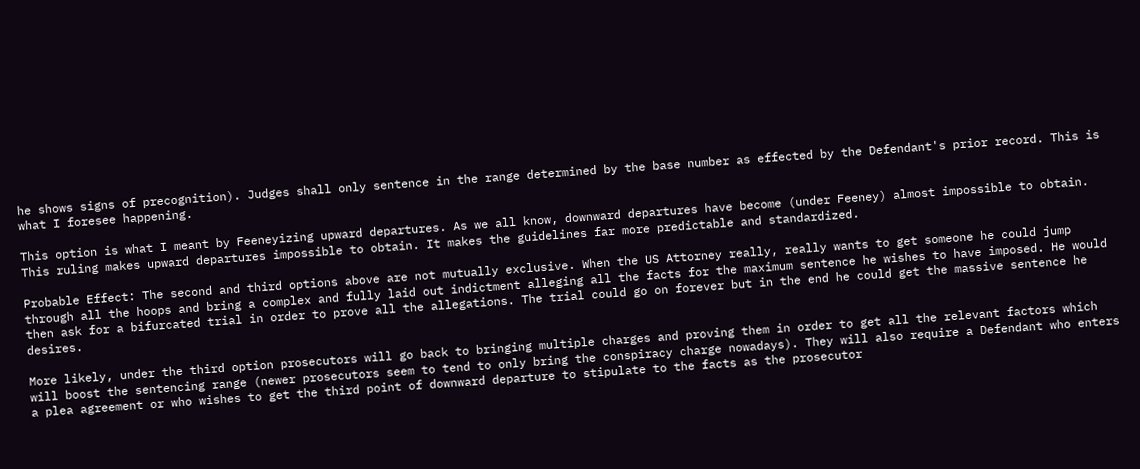he shows signs of precognition). Judges shall only sentence in the range determined by the base number as effected by the Defendant's prior record. This is what I foresee happening.

This option is what I meant by Feeneyizing upward departures. As we all know, downward departures have become (under Feeney) almost impossible to obtain. This ruling makes upward departures impossible to obtain. It makes the guidelines far more predictable and standardized.

Probable Effect: The second and third options above are not mutually exclusive. When the US Attorney really, really wants to get someone he could jump through all the hoops and bring a complex and fully laid out indictment alleging all the facts for the maximum sentence he wishes to have imposed. He would then ask for a bifurcated trial in order to prove all the allegations. The trial could go on forever but in the end he could get the massive sentence he desires.

More likely, under the third option prosecutors will go back to bringing multiple charges and proving them in order to get all the relevant factors which will boost the sentencing range (newer prosecutors seem to tend to only bring the conspiracy charge nowadays). They will also require a Defendant who enters a plea agreement or who wishes to get the third point of downward departure to stipulate to the facts as the prosecutor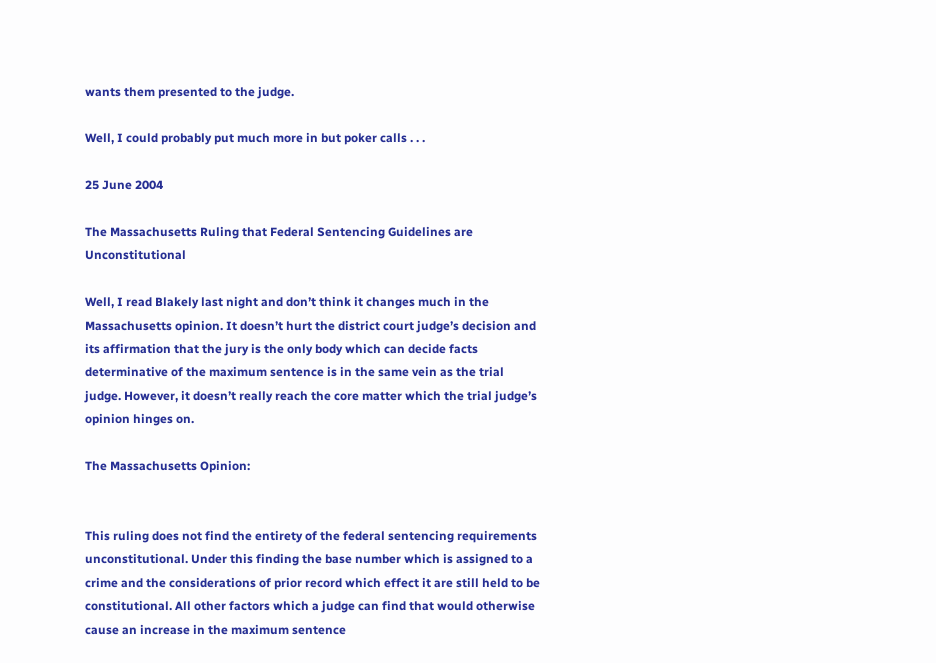wants them presented to the judge.

Well, I could probably put much more in but poker calls . . .

25 June 2004

The Massachusetts Ruling that Federal Sentencing Guidelines are Unconstitutional

Well, I read Blakely last night and don’t think it changes much in the Massachusetts opinion. It doesn’t hurt the district court judge’s decision and its affirmation that the jury is the only body which can decide facts determinative of the maximum sentence is in the same vein as the trial judge. However, it doesn’t really reach the core matter which the trial judge’s opinion hinges on.

The Massachusetts Opinion:


This ruling does not find the entirety of the federal sentencing requirements unconstitutional. Under this finding the base number which is assigned to a crime and the considerations of prior record which effect it are still held to be constitutional. All other factors which a judge can find that would otherwise cause an increase in the maximum sentence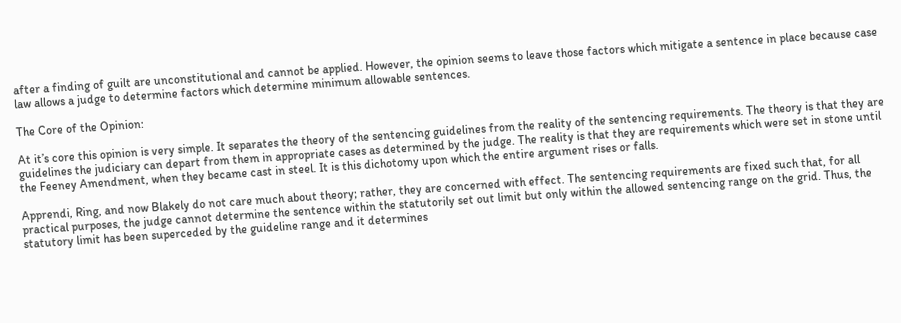after a finding of guilt are unconstitutional and cannot be applied. However, the opinion seems to leave those factors which mitigate a sentence in place because case law allows a judge to determine factors which determine minimum allowable sentences.

The Core of the Opinion:

At it’s core this opinion is very simple. It separates the theory of the sentencing guidelines from the reality of the sentencing requirements. The theory is that they are guidelines the judiciary can depart from them in appropriate cases as determined by the judge. The reality is that they are requirements which were set in stone until the Feeney Amendment, when they became cast in steel. It is this dichotomy upon which the entire argument rises or falls.

Apprendi, Ring, and now Blakely do not care much about theory; rather, they are concerned with effect. The sentencing requirements are fixed such that, for all practical purposes, the judge cannot determine the sentence within the statutorily set out limit but only within the allowed sentencing range on the grid. Thus, the statutory limit has been superceded by the guideline range and it determines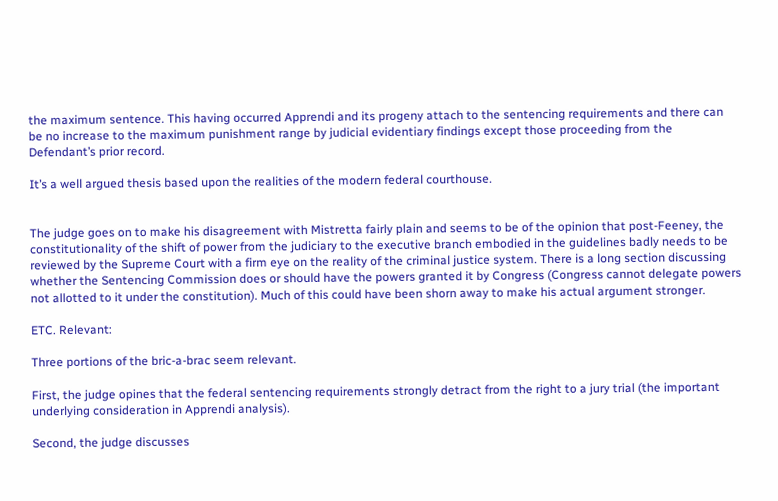the maximum sentence. This having occurred Apprendi and its progeny attach to the sentencing requirements and there can be no increase to the maximum punishment range by judicial evidentiary findings except those proceeding from the Defendant’s prior record.

It’s a well argued thesis based upon the realities of the modern federal courthouse.


The judge goes on to make his disagreement with Mistretta fairly plain and seems to be of the opinion that post-Feeney, the constitutionality of the shift of power from the judiciary to the executive branch embodied in the guidelines badly needs to be reviewed by the Supreme Court with a firm eye on the reality of the criminal justice system. There is a long section discussing whether the Sentencing Commission does or should have the powers granted it by Congress (Congress cannot delegate powers not allotted to it under the constitution). Much of this could have been shorn away to make his actual argument stronger.

ETC. Relevant:

Three portions of the bric-a-brac seem relevant.

First, the judge opines that the federal sentencing requirements strongly detract from the right to a jury trial (the important underlying consideration in Apprendi analysis).

Second, the judge discusses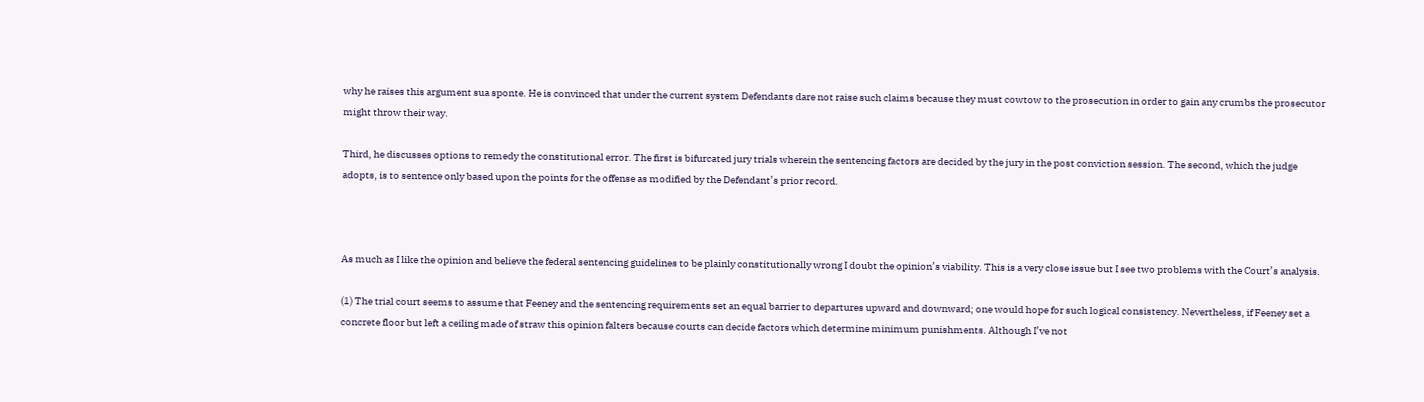why he raises this argument sua sponte. He is convinced that under the current system Defendants dare not raise such claims because they must cowtow to the prosecution in order to gain any crumbs the prosecutor might throw their way.

Third, he discusses options to remedy the constitutional error. The first is bifurcated jury trials wherein the sentencing factors are decided by the jury in the post conviction session. The second, which the judge adopts, is to sentence only based upon the points for the offense as modified by the Defendant’s prior record.



As much as I like the opinion and believe the federal sentencing guidelines to be plainly constitutionally wrong I doubt the opinion’s viability. This is a very close issue but I see two problems with the Court’s analysis.

(1) The trial court seems to assume that Feeney and the sentencing requirements set an equal barrier to departures upward and downward; one would hope for such logical consistency. Nevertheless, if Feeney set a concrete floor but left a ceiling made of straw this opinion falters because courts can decide factors which determine minimum punishments. Although I’ve not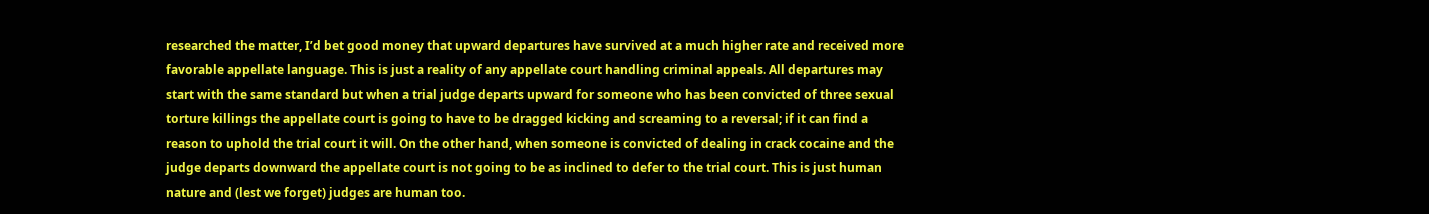researched the matter, I’d bet good money that upward departures have survived at a much higher rate and received more favorable appellate language. This is just a reality of any appellate court handling criminal appeals. All departures may start with the same standard but when a trial judge departs upward for someone who has been convicted of three sexual torture killings the appellate court is going to have to be dragged kicking and screaming to a reversal; if it can find a reason to uphold the trial court it will. On the other hand, when someone is convicted of dealing in crack cocaine and the judge departs downward the appellate court is not going to be as inclined to defer to the trial court. This is just human nature and (lest we forget) judges are human too.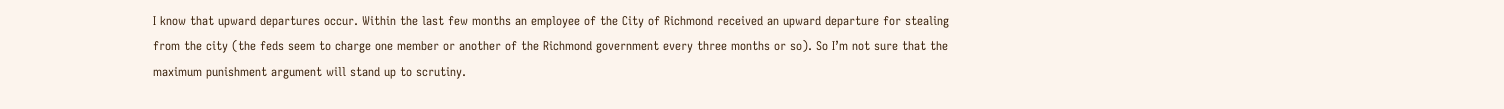I know that upward departures occur. Within the last few months an employee of the City of Richmond received an upward departure for stealing from the city (the feds seem to charge one member or another of the Richmond government every three months or so). So I’m not sure that the maximum punishment argument will stand up to scrutiny.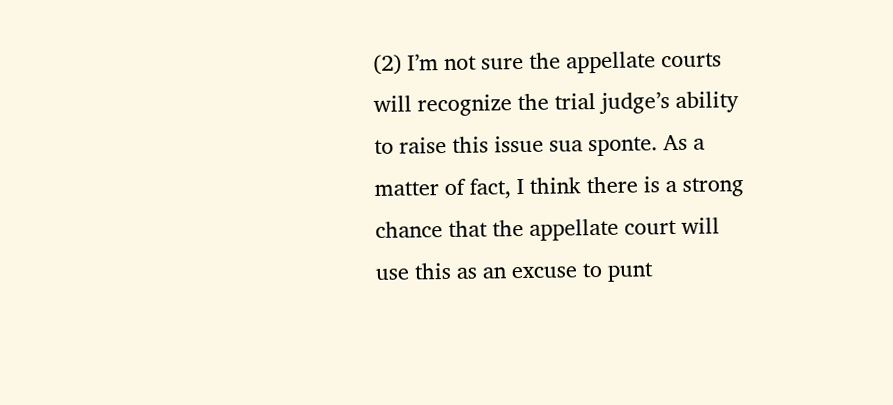(2) I’m not sure the appellate courts will recognize the trial judge’s ability to raise this issue sua sponte. As a matter of fact, I think there is a strong chance that the appellate court will use this as an excuse to punt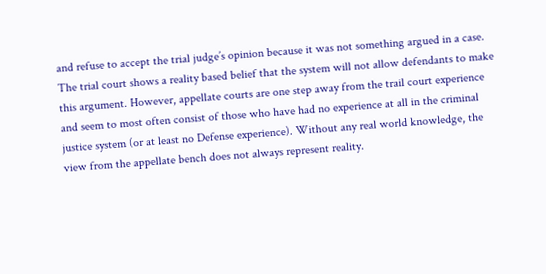and refuse to accept the trial judge’s opinion because it was not something argued in a case. The trial court shows a reality based belief that the system will not allow defendants to make this argument. However, appellate courts are one step away from the trail court experience and seem to most often consist of those who have had no experience at all in the criminal justice system (or at least no Defense experience). Without any real world knowledge, the view from the appellate bench does not always represent reality.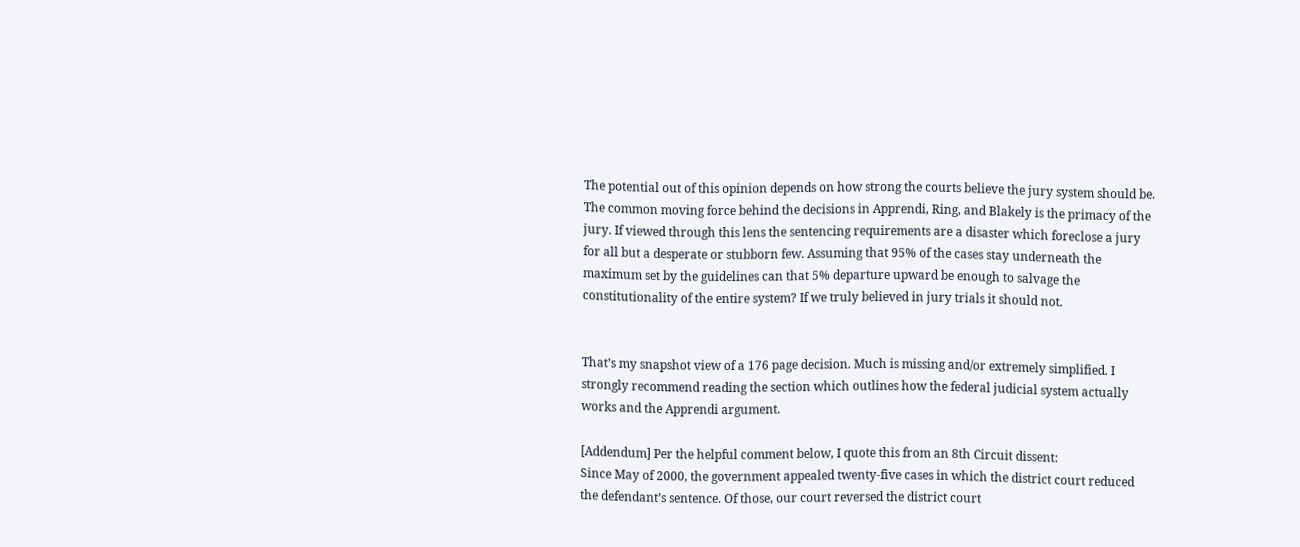The potential out of this opinion depends on how strong the courts believe the jury system should be. The common moving force behind the decisions in Apprendi, Ring, and Blakely is the primacy of the jury. If viewed through this lens the sentencing requirements are a disaster which foreclose a jury for all but a desperate or stubborn few. Assuming that 95% of the cases stay underneath the maximum set by the guidelines can that 5% departure upward be enough to salvage the constitutionality of the entire system? If we truly believed in jury trials it should not.


That’s my snapshot view of a 176 page decision. Much is missing and/or extremely simplified. I strongly recommend reading the section which outlines how the federal judicial system actually works and the Apprendi argument.

[Addendum] Per the helpful comment below, I quote this from an 8th Circuit dissent:
Since May of 2000, the government appealed twenty-five cases in which the district court reduced the defendant’s sentence. Of those, our court reversed the district court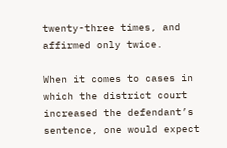twenty-three times, and affirmed only twice.

When it comes to cases in which the district court increased the defendant’s sentence, one would expect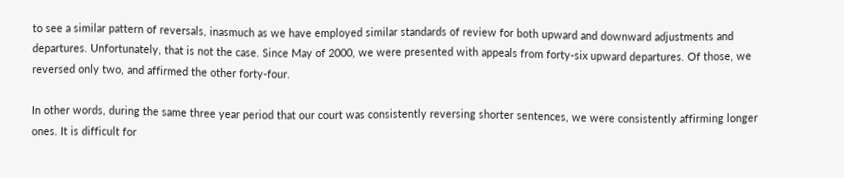to see a similar pattern of reversals, inasmuch as we have employed similar standards of review for both upward and downward adjustments and departures. Unfortunately, that is not the case. Since May of 2000, we were presented with appeals from forty-six upward departures. Of those, we reversed only two, and affirmed the other forty-four.

In other words, during the same three year period that our court was consistently reversing shorter sentences, we were consistently affirming longer ones. It is difficult for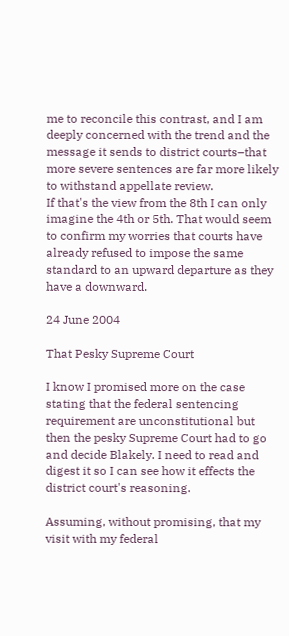me to reconcile this contrast, and I am deeply concerned with the trend and the message it sends to district courts–that more severe sentences are far more likely to withstand appellate review.
If that's the view from the 8th I can only imagine the 4th or 5th. That would seem to confirm my worries that courts have already refused to impose the same standard to an upward departure as they have a downward.

24 June 2004

That Pesky Supreme Court

I know I promised more on the case stating that the federal sentencing requirement are unconstitutional but then the pesky Supreme Court had to go and decide Blakely. I need to read and digest it so I can see how it effects the district court's reasoning.

Assuming, without promising, that my visit with my federal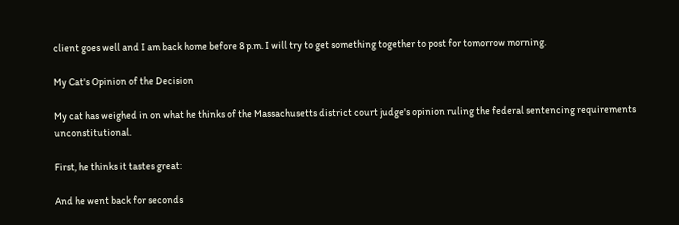client goes well and I am back home before 8 p.m. I will try to get something together to post for tomorrow morning.

My Cat's Opinion of the Decision

My cat has weighed in on what he thinks of the Massachusetts district court judge's opinion ruling the federal sentencing requirements unconstitutional.

First, he thinks it tastes great:

And he went back for seconds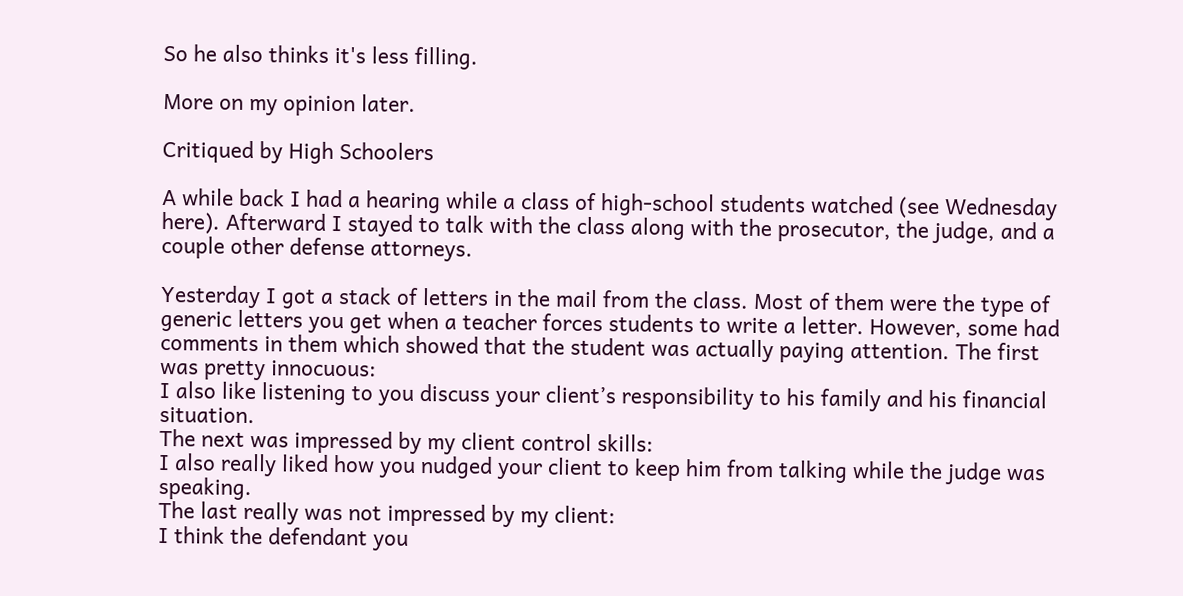So he also thinks it's less filling.

More on my opinion later.

Critiqued by High Schoolers

A while back I had a hearing while a class of high-school students watched (see Wednesday here). Afterward I stayed to talk with the class along with the prosecutor, the judge, and a couple other defense attorneys.

Yesterday I got a stack of letters in the mail from the class. Most of them were the type of generic letters you get when a teacher forces students to write a letter. However, some had comments in them which showed that the student was actually paying attention. The first was pretty innocuous:
I also like listening to you discuss your client’s responsibility to his family and his financial situation.
The next was impressed by my client control skills:
I also really liked how you nudged your client to keep him from talking while the judge was speaking.
The last really was not impressed by my client:
I think the defendant you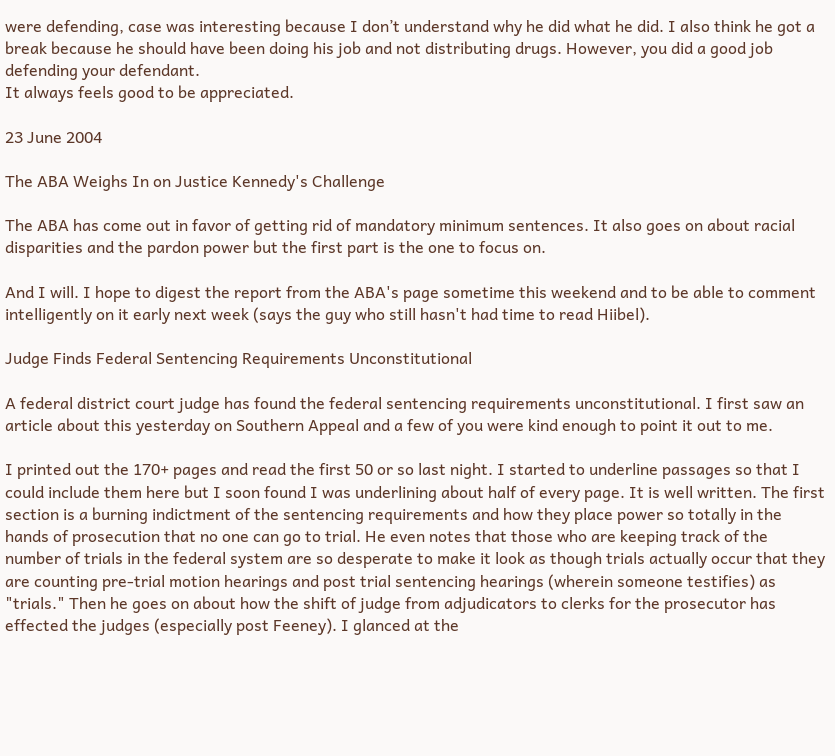were defending, case was interesting because I don’t understand why he did what he did. I also think he got a break because he should have been doing his job and not distributing drugs. However, you did a good job defending your defendant.
It always feels good to be appreciated.

23 June 2004

The ABA Weighs In on Justice Kennedy's Challenge

The ABA has come out in favor of getting rid of mandatory minimum sentences. It also goes on about racial disparities and the pardon power but the first part is the one to focus on.

And I will. I hope to digest the report from the ABA's page sometime this weekend and to be able to comment intelligently on it early next week (says the guy who still hasn't had time to read Hiibel).

Judge Finds Federal Sentencing Requirements Unconstitutional

A federal district court judge has found the federal sentencing requirements unconstitutional. I first saw an article about this yesterday on Southern Appeal and a few of you were kind enough to point it out to me.

I printed out the 170+ pages and read the first 50 or so last night. I started to underline passages so that I could include them here but I soon found I was underlining about half of every page. It is well written. The first section is a burning indictment of the sentencing requirements and how they place power so totally in the hands of prosecution that no one can go to trial. He even notes that those who are keeping track of the number of trials in the federal system are so desperate to make it look as though trials actually occur that they are counting pre-trial motion hearings and post trial sentencing hearings (wherein someone testifies) as "trials." Then he goes on about how the shift of judge from adjudicators to clerks for the prosecutor has effected the judges (especially post Feeney). I glanced at the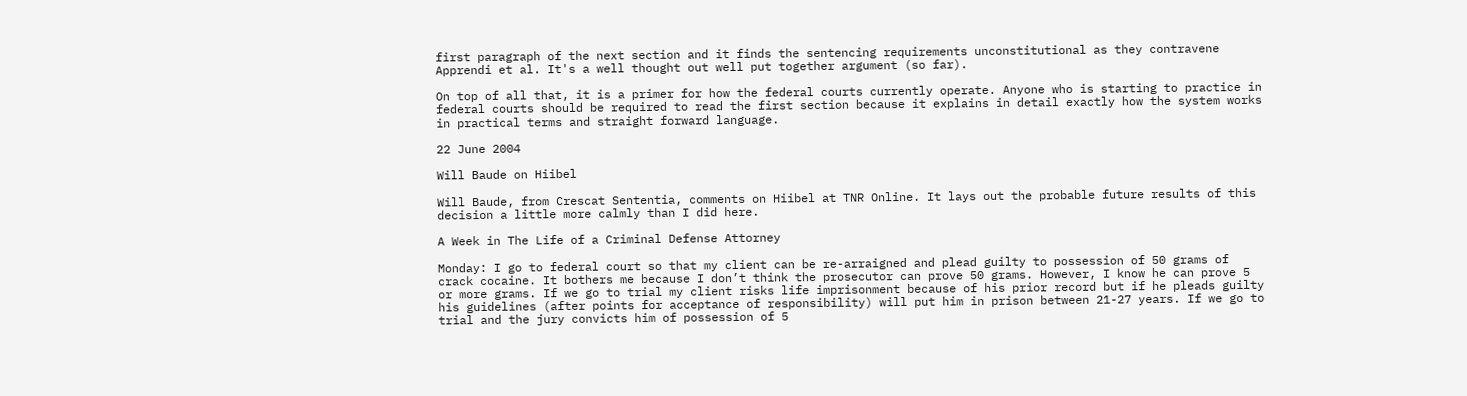first paragraph of the next section and it finds the sentencing requirements unconstitutional as they contravene Apprendi et al. It's a well thought out well put together argument (so far).

On top of all that, it is a primer for how the federal courts currently operate. Anyone who is starting to practice in federal courts should be required to read the first section because it explains in detail exactly how the system works in practical terms and straight forward language.

22 June 2004

Will Baude on Hiibel

Will Baude, from Crescat Sententia, comments on Hiibel at TNR Online. It lays out the probable future results of this decision a little more calmly than I did here.

A Week in The Life of a Criminal Defense Attorney

Monday: I go to federal court so that my client can be re-arraigned and plead guilty to possession of 50 grams of crack cocaine. It bothers me because I don’t think the prosecutor can prove 50 grams. However, I know he can prove 5 or more grams. If we go to trial my client risks life imprisonment because of his prior record but if he pleads guilty his guidelines (after points for acceptance of responsibility) will put him in prison between 21-27 years. If we go to trial and the jury convicts him of possession of 5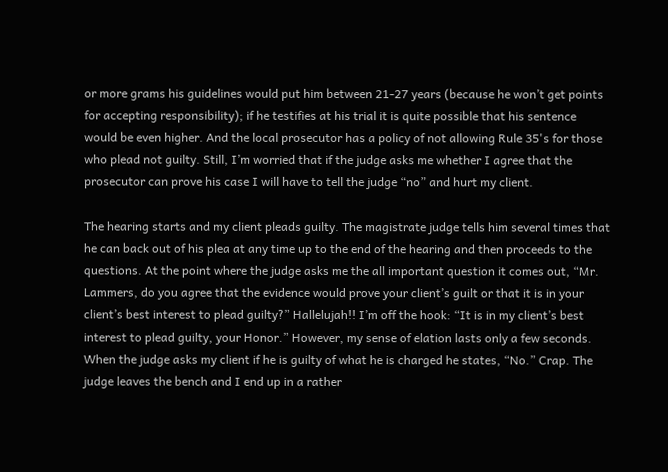or more grams his guidelines would put him between 21-27 years (because he won’t get points for accepting responsibility); if he testifies at his trial it is quite possible that his sentence would be even higher. And the local prosecutor has a policy of not allowing Rule 35's for those who plead not guilty. Still, I’m worried that if the judge asks me whether I agree that the prosecutor can prove his case I will have to tell the judge “no” and hurt my client.

The hearing starts and my client pleads guilty. The magistrate judge tells him several times that he can back out of his plea at any time up to the end of the hearing and then proceeds to the questions. At the point where the judge asks me the all important question it comes out, “Mr. Lammers, do you agree that the evidence would prove your client’s guilt or that it is in your client’s best interest to plead guilty?” Hallelujah!! I’m off the hook: “It is in my client’s best interest to plead guilty, your Honor.” However, my sense of elation lasts only a few seconds. When the judge asks my client if he is guilty of what he is charged he states, “No.” Crap. The judge leaves the bench and I end up in a rather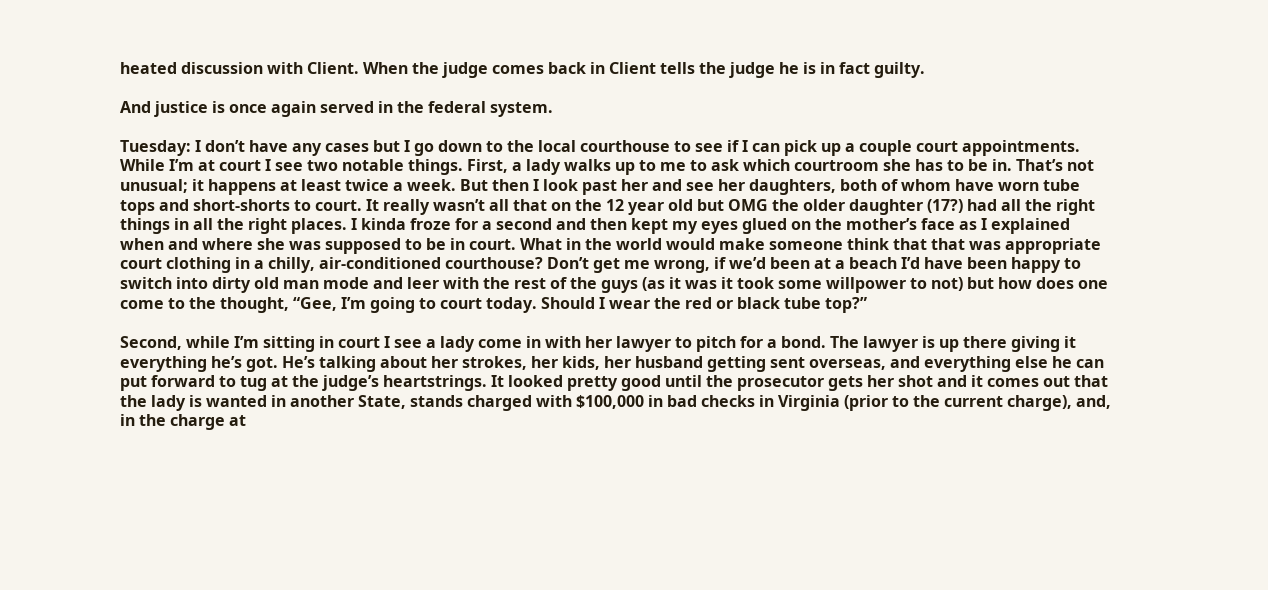heated discussion with Client. When the judge comes back in Client tells the judge he is in fact guilty.

And justice is once again served in the federal system.

Tuesday: I don’t have any cases but I go down to the local courthouse to see if I can pick up a couple court appointments. While I’m at court I see two notable things. First, a lady walks up to me to ask which courtroom she has to be in. That’s not unusual; it happens at least twice a week. But then I look past her and see her daughters, both of whom have worn tube tops and short-shorts to court. It really wasn’t all that on the 12 year old but OMG the older daughter (17?) had all the right things in all the right places. I kinda froze for a second and then kept my eyes glued on the mother’s face as I explained when and where she was supposed to be in court. What in the world would make someone think that that was appropriate court clothing in a chilly, air-conditioned courthouse? Don’t get me wrong, if we’d been at a beach I’d have been happy to switch into dirty old man mode and leer with the rest of the guys (as it was it took some willpower to not) but how does one come to the thought, “Gee, I’m going to court today. Should I wear the red or black tube top?”

Second, while I’m sitting in court I see a lady come in with her lawyer to pitch for a bond. The lawyer is up there giving it everything he’s got. He’s talking about her strokes, her kids, her husband getting sent overseas, and everything else he can put forward to tug at the judge’s heartstrings. It looked pretty good until the prosecutor gets her shot and it comes out that the lady is wanted in another State, stands charged with $100,000 in bad checks in Virginia (prior to the current charge), and, in the charge at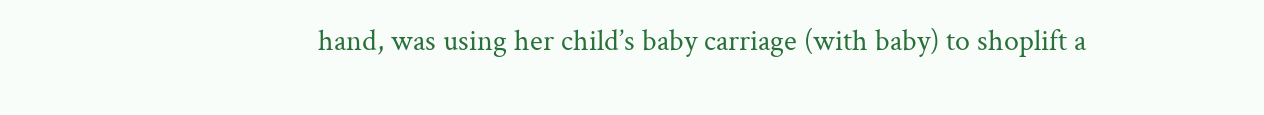hand, was using her child’s baby carriage (with baby) to shoplift a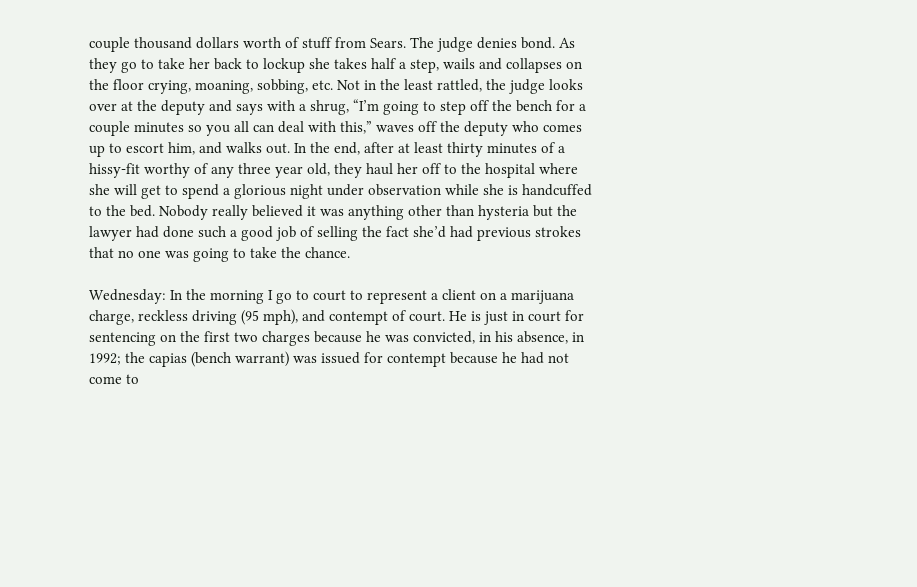couple thousand dollars worth of stuff from Sears. The judge denies bond. As they go to take her back to lockup she takes half a step, wails and collapses on the floor crying, moaning, sobbing, etc. Not in the least rattled, the judge looks over at the deputy and says with a shrug, “I’m going to step off the bench for a couple minutes so you all can deal with this,” waves off the deputy who comes up to escort him, and walks out. In the end, after at least thirty minutes of a hissy-fit worthy of any three year old, they haul her off to the hospital where she will get to spend a glorious night under observation while she is handcuffed to the bed. Nobody really believed it was anything other than hysteria but the lawyer had done such a good job of selling the fact she’d had previous strokes that no one was going to take the chance.

Wednesday: In the morning I go to court to represent a client on a marijuana charge, reckless driving (95 mph), and contempt of court. He is just in court for sentencing on the first two charges because he was convicted, in his absence, in 1992; the capias (bench warrant) was issued for contempt because he had not come to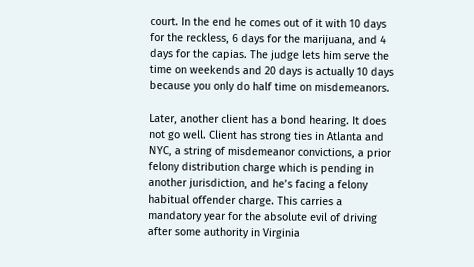court. In the end he comes out of it with 10 days for the reckless, 6 days for the marijuana, and 4 days for the capias. The judge lets him serve the time on weekends and 20 days is actually 10 days because you only do half time on misdemeanors.

Later, another client has a bond hearing. It does not go well. Client has strong ties in Atlanta and NYC, a string of misdemeanor convictions, a prior felony distribution charge which is pending in another jurisdiction, and he’s facing a felony habitual offender charge. This carries a mandatory year for the absolute evil of driving after some authority in Virginia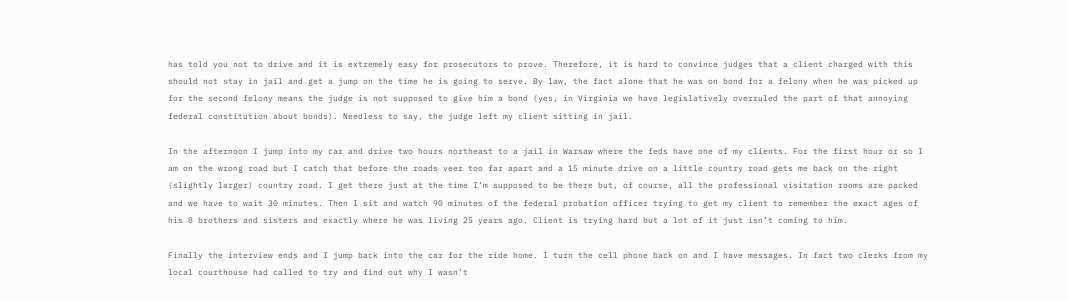has told you not to drive and it is extremely easy for prosecutors to prove. Therefore, it is hard to convince judges that a client charged with this should not stay in jail and get a jump on the time he is going to serve. By law, the fact alone that he was on bond for a felony when he was picked up for the second felony means the judge is not supposed to give him a bond (yes, in Virginia we have legislatively overruled the part of that annoying federal constitution about bonds). Needless to say, the judge left my client sitting in jail.

In the afternoon I jump into my car and drive two hours northeast to a jail in Warsaw where the feds have one of my clients. For the first hour or so I am on the wrong road but I catch that before the roads veer too far apart and a 15 minute drive on a little country road gets me back on the right (slightly larger) country road. I get there just at the time I’m supposed to be there but, of course, all the professional visitation rooms are packed and we have to wait 30 minutes. Then I sit and watch 90 minutes of the federal probation officer trying to get my client to remember the exact ages of his 8 brothers and sisters and exactly where he was living 25 years ago. Client is trying hard but a lot of it just isn’t coming to him.

Finally the interview ends and I jump back into the car for the ride home. I turn the cell phone back on and I have messages. In fact two clerks from my local courthouse had called to try and find out why I wasn’t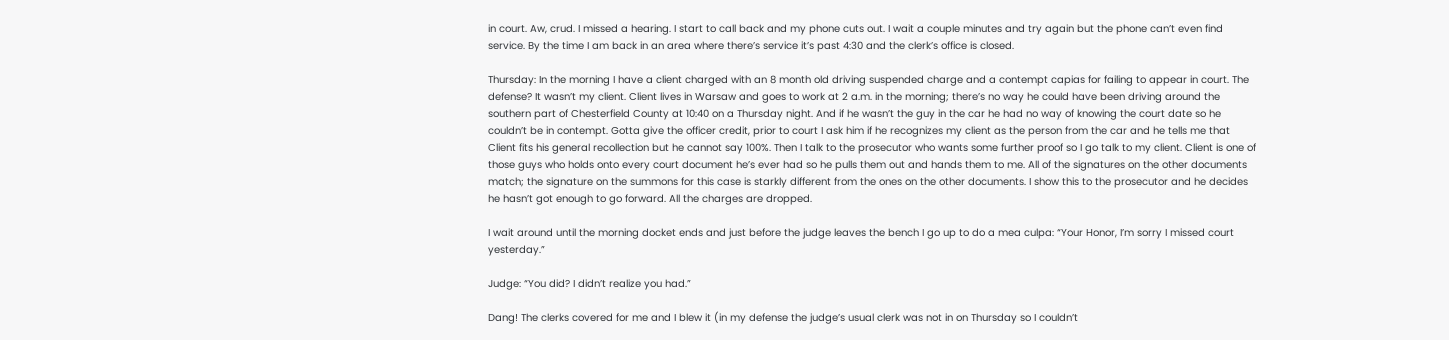in court. Aw, crud. I missed a hearing. I start to call back and my phone cuts out. I wait a couple minutes and try again but the phone can’t even find service. By the time I am back in an area where there’s service it’s past 4:30 and the clerk’s office is closed.

Thursday: In the morning I have a client charged with an 8 month old driving suspended charge and a contempt capias for failing to appear in court. The defense? It wasn’t my client. Client lives in Warsaw and goes to work at 2 a.m. in the morning; there’s no way he could have been driving around the southern part of Chesterfield County at 10:40 on a Thursday night. And if he wasn’t the guy in the car he had no way of knowing the court date so he couldn’t be in contempt. Gotta give the officer credit, prior to court I ask him if he recognizes my client as the person from the car and he tells me that Client fits his general recollection but he cannot say 100%. Then I talk to the prosecutor who wants some further proof so I go talk to my client. Client is one of those guys who holds onto every court document he’s ever had so he pulls them out and hands them to me. All of the signatures on the other documents match; the signature on the summons for this case is starkly different from the ones on the other documents. I show this to the prosecutor and he decides he hasn’t got enough to go forward. All the charges are dropped.

I wait around until the morning docket ends and just before the judge leaves the bench I go up to do a mea culpa: “Your Honor, I’m sorry I missed court yesterday.”

Judge: “You did? I didn’t realize you had.”

Dang! The clerks covered for me and I blew it (in my defense the judge’s usual clerk was not in on Thursday so I couldn’t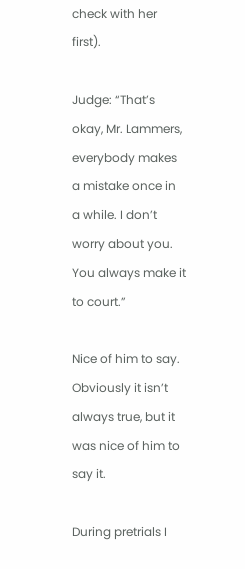check with her first).

Judge: “That’s okay, Mr. Lammers, everybody makes a mistake once in a while. I don’t worry about you. You always make it to court.”

Nice of him to say. Obviously it isn’t always true, but it was nice of him to say it.

During pretrials I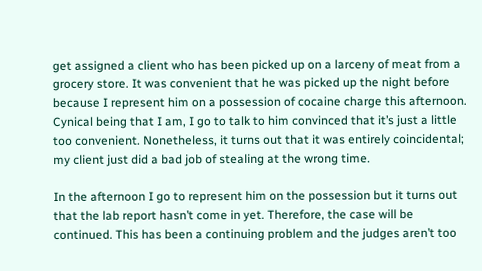get assigned a client who has been picked up on a larceny of meat from a grocery store. It was convenient that he was picked up the night before because I represent him on a possession of cocaine charge this afternoon. Cynical being that I am, I go to talk to him convinced that it’s just a little too convenient. Nonetheless, it turns out that it was entirely coincidental; my client just did a bad job of stealing at the wrong time.

In the afternoon I go to represent him on the possession but it turns out that the lab report hasn’t come in yet. Therefore, the case will be continued. This has been a continuing problem and the judges aren’t too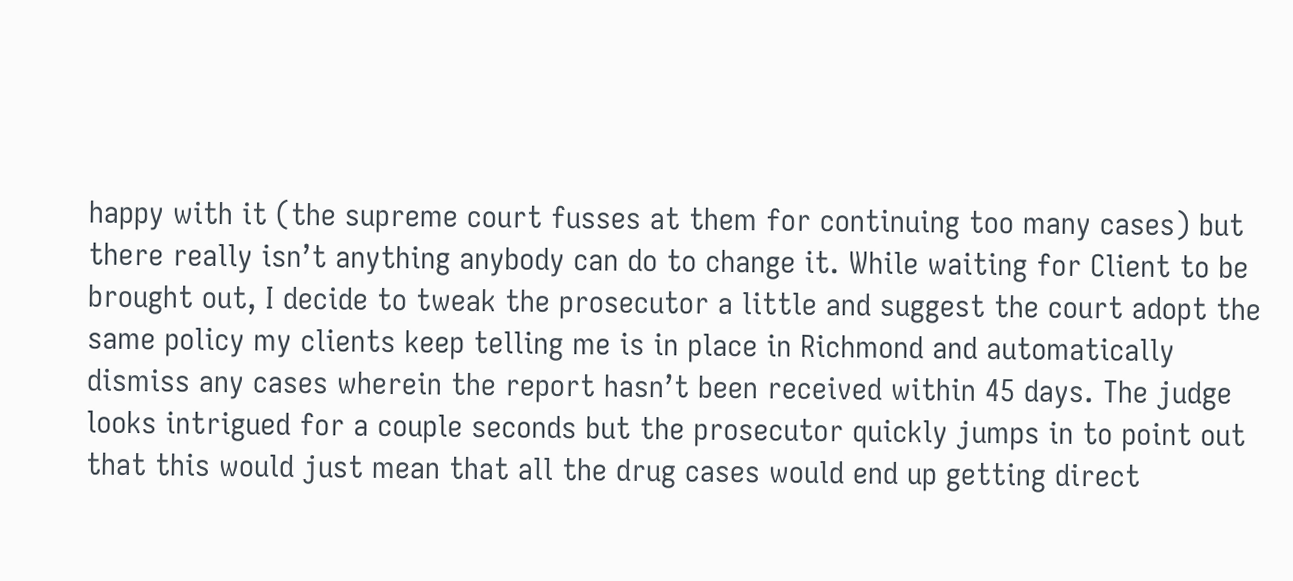happy with it (the supreme court fusses at them for continuing too many cases) but there really isn’t anything anybody can do to change it. While waiting for Client to be brought out, I decide to tweak the prosecutor a little and suggest the court adopt the same policy my clients keep telling me is in place in Richmond and automatically dismiss any cases wherein the report hasn’t been received within 45 days. The judge looks intrigued for a couple seconds but the prosecutor quickly jumps in to point out that this would just mean that all the drug cases would end up getting direct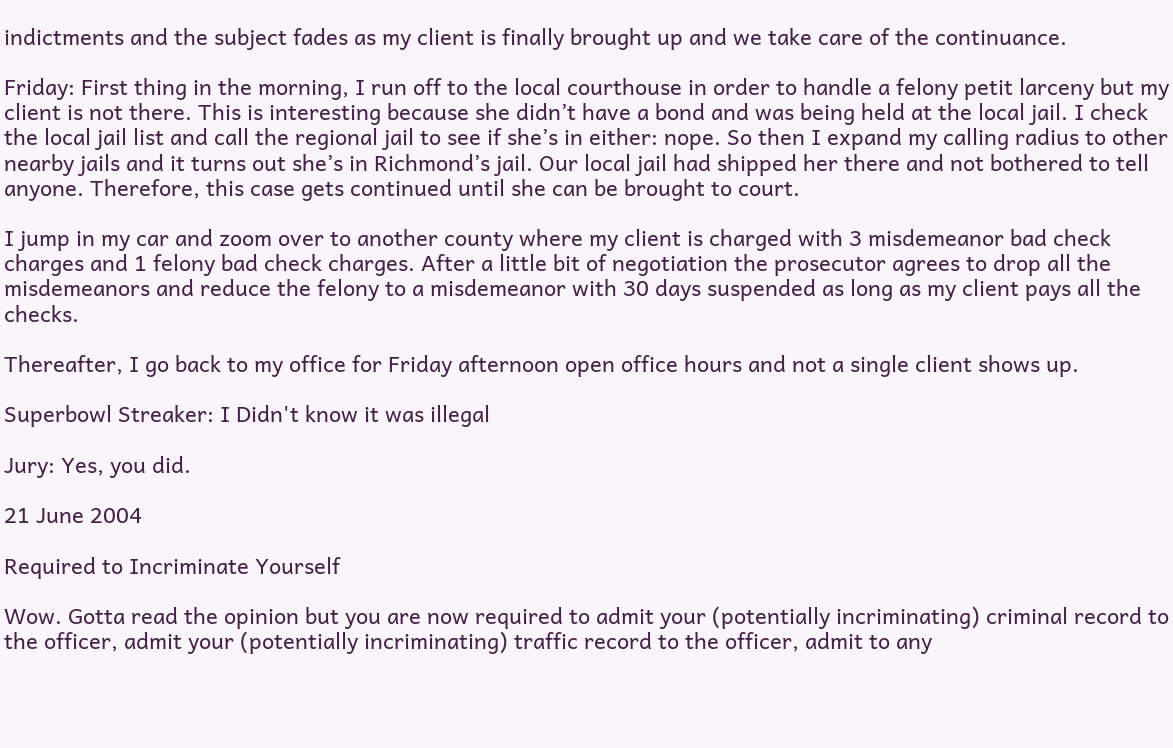indictments and the subject fades as my client is finally brought up and we take care of the continuance.

Friday: First thing in the morning, I run off to the local courthouse in order to handle a felony petit larceny but my client is not there. This is interesting because she didn’t have a bond and was being held at the local jail. I check the local jail list and call the regional jail to see if she’s in either: nope. So then I expand my calling radius to other nearby jails and it turns out she’s in Richmond’s jail. Our local jail had shipped her there and not bothered to tell anyone. Therefore, this case gets continued until she can be brought to court.

I jump in my car and zoom over to another county where my client is charged with 3 misdemeanor bad check charges and 1 felony bad check charges. After a little bit of negotiation the prosecutor agrees to drop all the misdemeanors and reduce the felony to a misdemeanor with 30 days suspended as long as my client pays all the checks.

Thereafter, I go back to my office for Friday afternoon open office hours and not a single client shows up.

Superbowl Streaker: I Didn't know it was illegal

Jury: Yes, you did.

21 June 2004

Required to Incriminate Yourself

Wow. Gotta read the opinion but you are now required to admit your (potentially incriminating) criminal record to the officer, admit your (potentially incriminating) traffic record to the officer, admit to any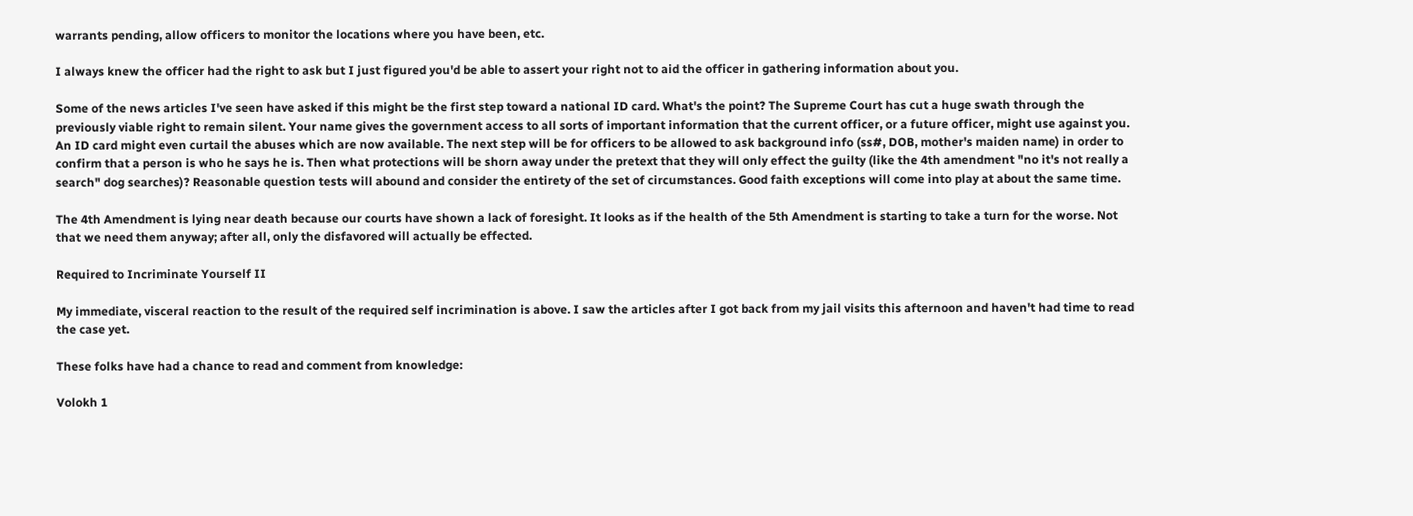warrants pending, allow officers to monitor the locations where you have been, etc.

I always knew the officer had the right to ask but I just figured you'd be able to assert your right not to aid the officer in gathering information about you.

Some of the news articles I've seen have asked if this might be the first step toward a national ID card. What's the point? The Supreme Court has cut a huge swath through the previously viable right to remain silent. Your name gives the government access to all sorts of important information that the current officer, or a future officer, might use against you. An ID card might even curtail the abuses which are now available. The next step will be for officers to be allowed to ask background info (ss#, DOB, mother's maiden name) in order to confirm that a person is who he says he is. Then what protections will be shorn away under the pretext that they will only effect the guilty (like the 4th amendment "no it's not really a search" dog searches)? Reasonable question tests will abound and consider the entirety of the set of circumstances. Good faith exceptions will come into play at about the same time.

The 4th Amendment is lying near death because our courts have shown a lack of foresight. It looks as if the health of the 5th Amendment is starting to take a turn for the worse. Not that we need them anyway; after all, only the disfavored will actually be effected.

Required to Incriminate Yourself II

My immediate, visceral reaction to the result of the required self incrimination is above. I saw the articles after I got back from my jail visits this afternoon and haven't had time to read the case yet.

These folks have had a chance to read and comment from knowledge:

Volokh 1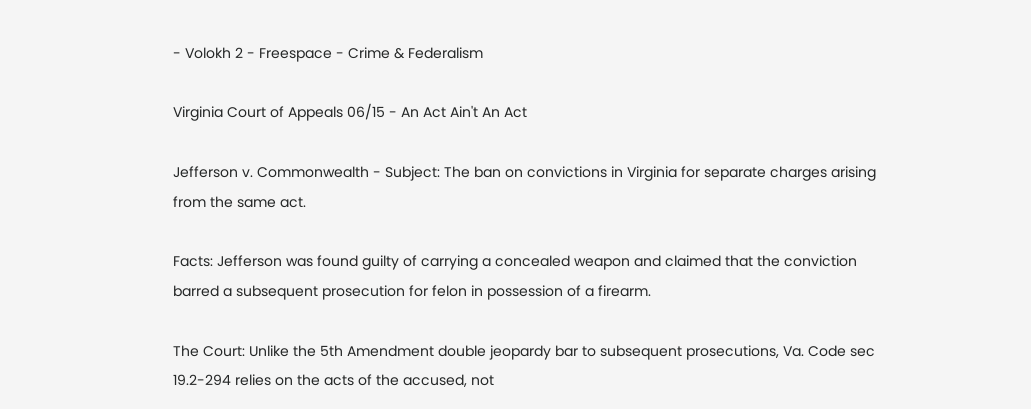- Volokh 2 - Freespace - Crime & Federalism

Virginia Court of Appeals 06/15 - An Act Ain't An Act

Jefferson v. Commonwealth - Subject: The ban on convictions in Virginia for separate charges arising from the same act.

Facts: Jefferson was found guilty of carrying a concealed weapon and claimed that the conviction barred a subsequent prosecution for felon in possession of a firearm.

The Court: Unlike the 5th Amendment double jeopardy bar to subsequent prosecutions, Va. Code sec 19.2-294 relies on the acts of the accused, not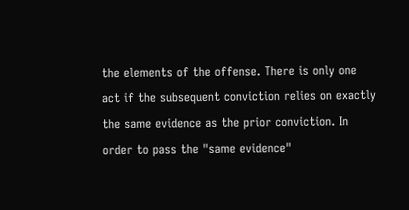the elements of the offense. There is only one act if the subsequent conviction relies on exactly the same evidence as the prior conviction. In order to pass the "same evidence"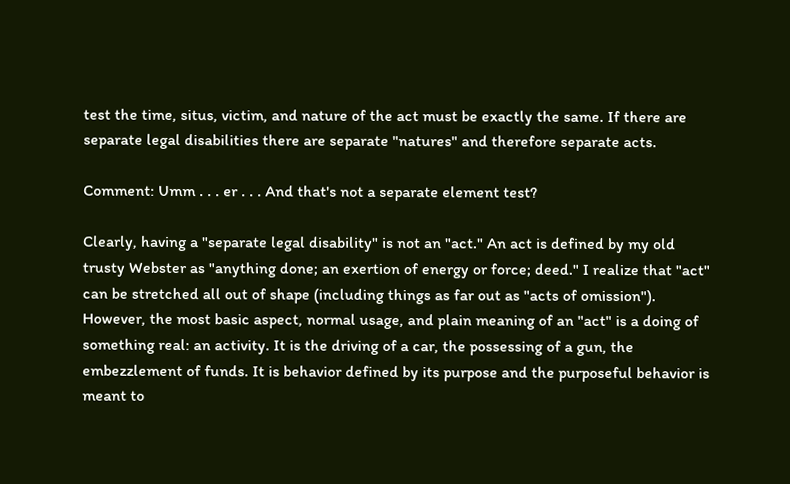test the time, situs, victim, and nature of the act must be exactly the same. If there are separate legal disabilities there are separate "natures" and therefore separate acts.

Comment: Umm . . . er . . . And that's not a separate element test?

Clearly, having a "separate legal disability" is not an "act." An act is defined by my old trusty Webster as "anything done; an exertion of energy or force; deed." I realize that "act" can be stretched all out of shape (including things as far out as "acts of omission"). However, the most basic aspect, normal usage, and plain meaning of an "act" is a doing of something real: an activity. It is the driving of a car, the possessing of a gun, the embezzlement of funds. It is behavior defined by its purpose and the purposeful behavior is meant to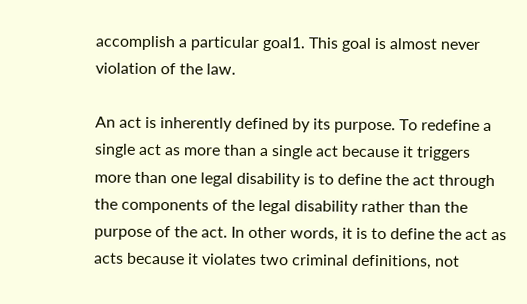accomplish a particular goal1. This goal is almost never violation of the law.

An act is inherently defined by its purpose. To redefine a single act as more than a single act because it triggers more than one legal disability is to define the act through the components of the legal disability rather than the purpose of the act. In other words, it is to define the act as acts because it violates two criminal definitions, not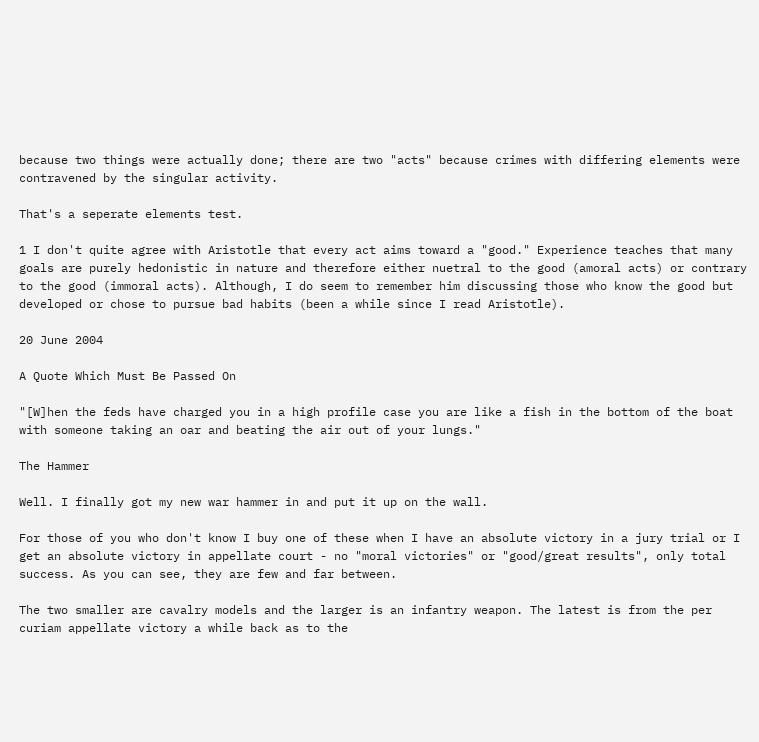because two things were actually done; there are two "acts" because crimes with differing elements were contravened by the singular activity.

That's a seperate elements test.

1 I don't quite agree with Aristotle that every act aims toward a "good." Experience teaches that many goals are purely hedonistic in nature and therefore either nuetral to the good (amoral acts) or contrary to the good (immoral acts). Although, I do seem to remember him discussing those who know the good but developed or chose to pursue bad habits (been a while since I read Aristotle).

20 June 2004

A Quote Which Must Be Passed On

"[W]hen the feds have charged you in a high profile case you are like a fish in the bottom of the boat with someone taking an oar and beating the air out of your lungs."

The Hammer

Well. I finally got my new war hammer in and put it up on the wall.

For those of you who don't know I buy one of these when I have an absolute victory in a jury trial or I get an absolute victory in appellate court - no "moral victories" or "good/great results", only total success. As you can see, they are few and far between.

The two smaller are cavalry models and the larger is an infantry weapon. The latest is from the per curiam appellate victory a while back as to the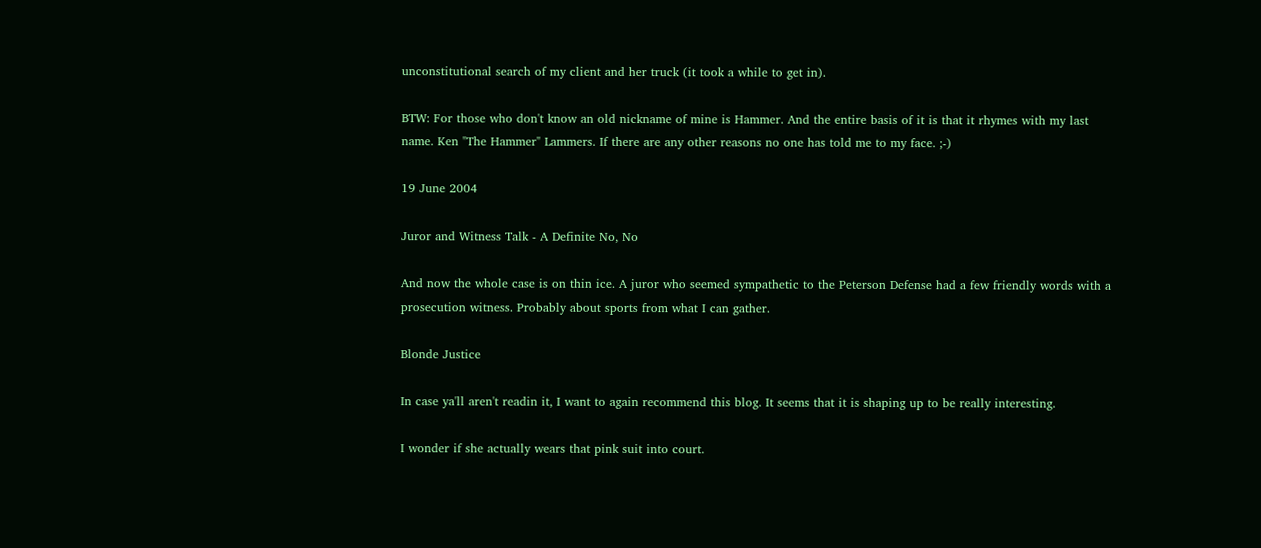unconstitutional search of my client and her truck (it took a while to get in).

BTW: For those who don't know an old nickname of mine is Hammer. And the entire basis of it is that it rhymes with my last name. Ken "The Hammer" Lammers. If there are any other reasons no one has told me to my face. ;-)

19 June 2004

Juror and Witness Talk - A Definite No, No

And now the whole case is on thin ice. A juror who seemed sympathetic to the Peterson Defense had a few friendly words with a prosecution witness. Probably about sports from what I can gather.

Blonde Justice

In case ya'll aren't readin it, I want to again recommend this blog. It seems that it is shaping up to be really interesting.

I wonder if she actually wears that pink suit into court.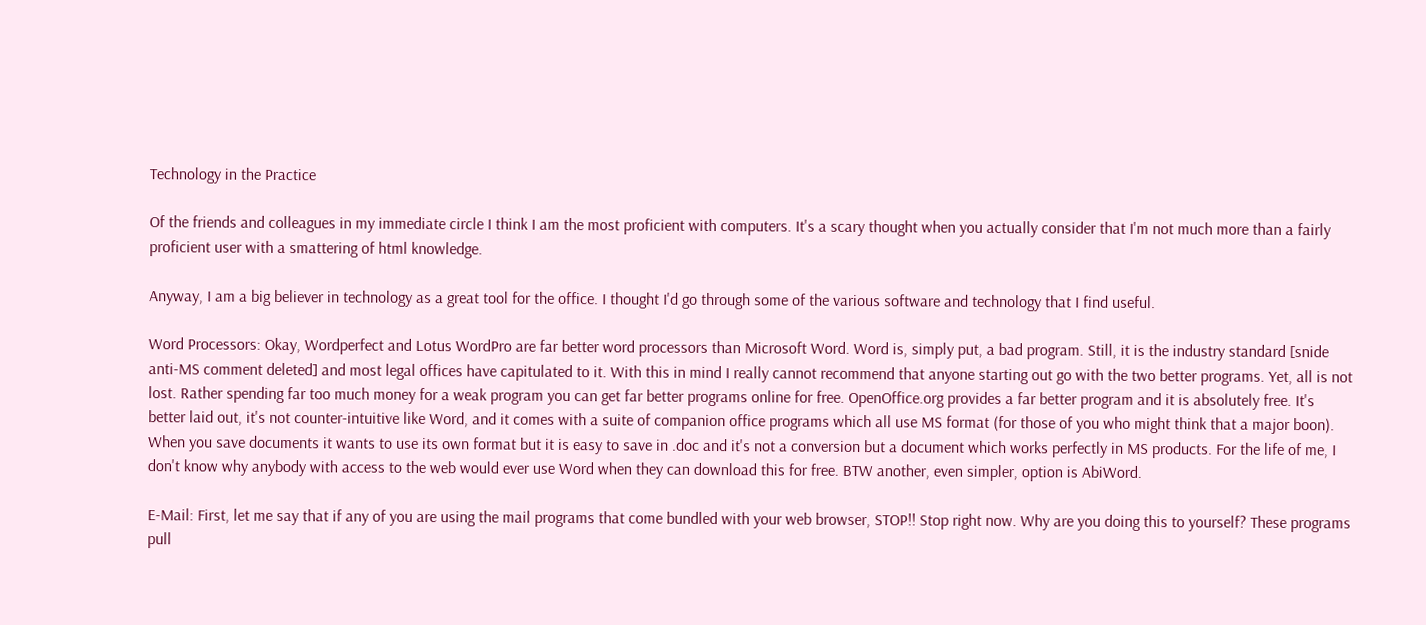Technology in the Practice

Of the friends and colleagues in my immediate circle I think I am the most proficient with computers. It's a scary thought when you actually consider that I'm not much more than a fairly proficient user with a smattering of html knowledge.

Anyway, I am a big believer in technology as a great tool for the office. I thought I'd go through some of the various software and technology that I find useful.

Word Processors: Okay, Wordperfect and Lotus WordPro are far better word processors than Microsoft Word. Word is, simply put, a bad program. Still, it is the industry standard [snide anti-MS comment deleted] and most legal offices have capitulated to it. With this in mind I really cannot recommend that anyone starting out go with the two better programs. Yet, all is not lost. Rather spending far too much money for a weak program you can get far better programs online for free. OpenOffice.org provides a far better program and it is absolutely free. It's better laid out, it's not counter-intuitive like Word, and it comes with a suite of companion office programs which all use MS format (for those of you who might think that a major boon). When you save documents it wants to use its own format but it is easy to save in .doc and it's not a conversion but a document which works perfectly in MS products. For the life of me, I don't know why anybody with access to the web would ever use Word when they can download this for free. BTW another, even simpler, option is AbiWord.

E-Mail: First, let me say that if any of you are using the mail programs that come bundled with your web browser, STOP!! Stop right now. Why are you doing this to yourself? These programs pull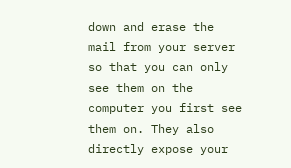down and erase the mail from your server so that you can only see them on the computer you first see them on. They also directly expose your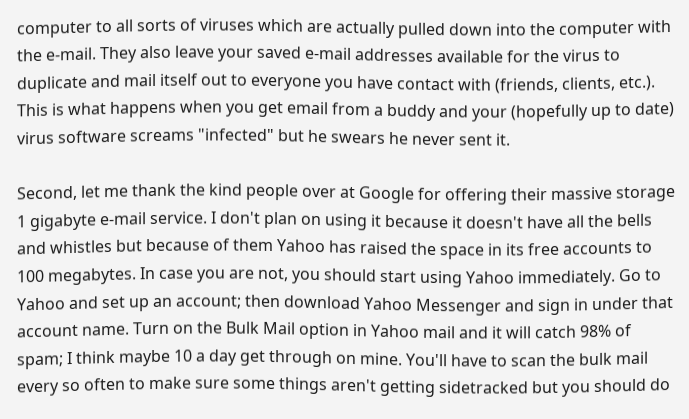computer to all sorts of viruses which are actually pulled down into the computer with the e-mail. They also leave your saved e-mail addresses available for the virus to duplicate and mail itself out to everyone you have contact with (friends, clients, etc.). This is what happens when you get email from a buddy and your (hopefully up to date) virus software screams "infected" but he swears he never sent it.

Second, let me thank the kind people over at Google for offering their massive storage 1 gigabyte e-mail service. I don't plan on using it because it doesn't have all the bells and whistles but because of them Yahoo has raised the space in its free accounts to 100 megabytes. In case you are not, you should start using Yahoo immediately. Go to Yahoo and set up an account; then download Yahoo Messenger and sign in under that account name. Turn on the Bulk Mail option in Yahoo mail and it will catch 98% of spam; I think maybe 10 a day get through on mine. You'll have to scan the bulk mail every so often to make sure some things aren't getting sidetracked but you should do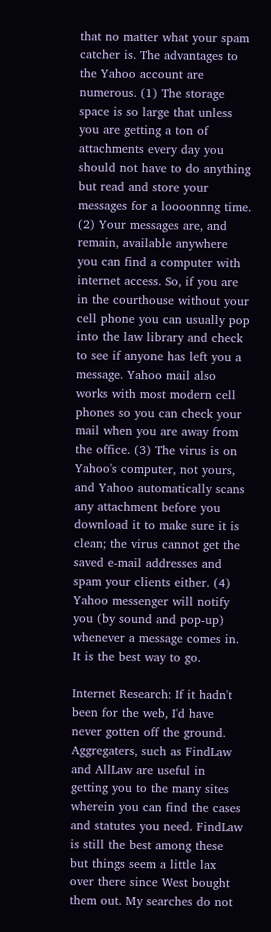that no matter what your spam catcher is. The advantages to the Yahoo account are numerous. (1) The storage space is so large that unless you are getting a ton of attachments every day you should not have to do anything but read and store your messages for a loooonnng time. (2) Your messages are, and remain, available anywhere you can find a computer with internet access. So, if you are in the courthouse without your cell phone you can usually pop into the law library and check to see if anyone has left you a message. Yahoo mail also works with most modern cell phones so you can check your mail when you are away from the office. (3) The virus is on Yahoo's computer, not yours, and Yahoo automatically scans any attachment before you download it to make sure it is clean; the virus cannot get the saved e-mail addresses and spam your clients either. (4) Yahoo messenger will notify you (by sound and pop-up) whenever a message comes in. It is the best way to go.

Internet Research: If it hadn't been for the web, I'd have never gotten off the ground. Aggregaters, such as FindLaw and AllLaw are useful in getting you to the many sites wherein you can find the cases and statutes you need. FindLaw is still the best among these but things seem a little lax over there since West bought them out. My searches do not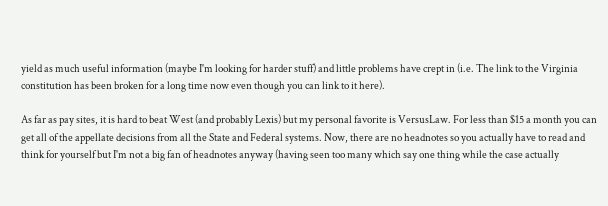yield as much useful information (maybe I'm looking for harder stuff) and little problems have crept in (i.e. The link to the Virginia constitution has been broken for a long time now even though you can link to it here).

As far as pay sites, it is hard to beat West (and probably Lexis) but my personal favorite is VersusLaw. For less than $15 a month you can get all of the appellate decisions from all the State and Federal systems. Now, there are no headnotes so you actually have to read and think for yourself but I'm not a big fan of headnotes anyway (having seen too many which say one thing while the case actually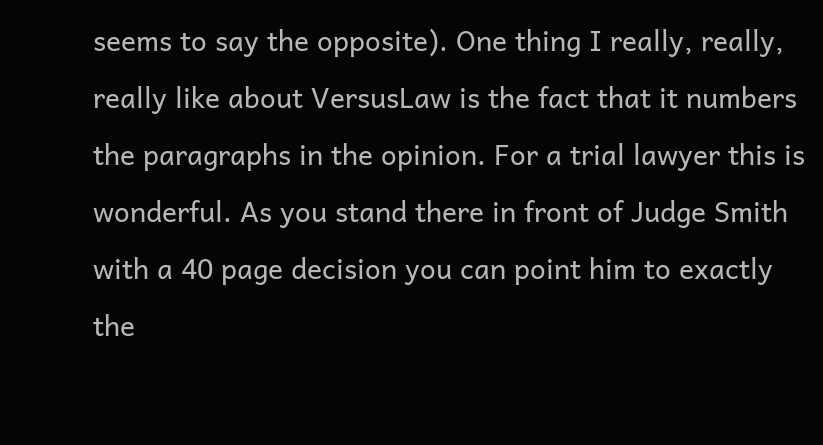seems to say the opposite). One thing I really, really, really like about VersusLaw is the fact that it numbers the paragraphs in the opinion. For a trial lawyer this is wonderful. As you stand there in front of Judge Smith with a 40 page decision you can point him to exactly the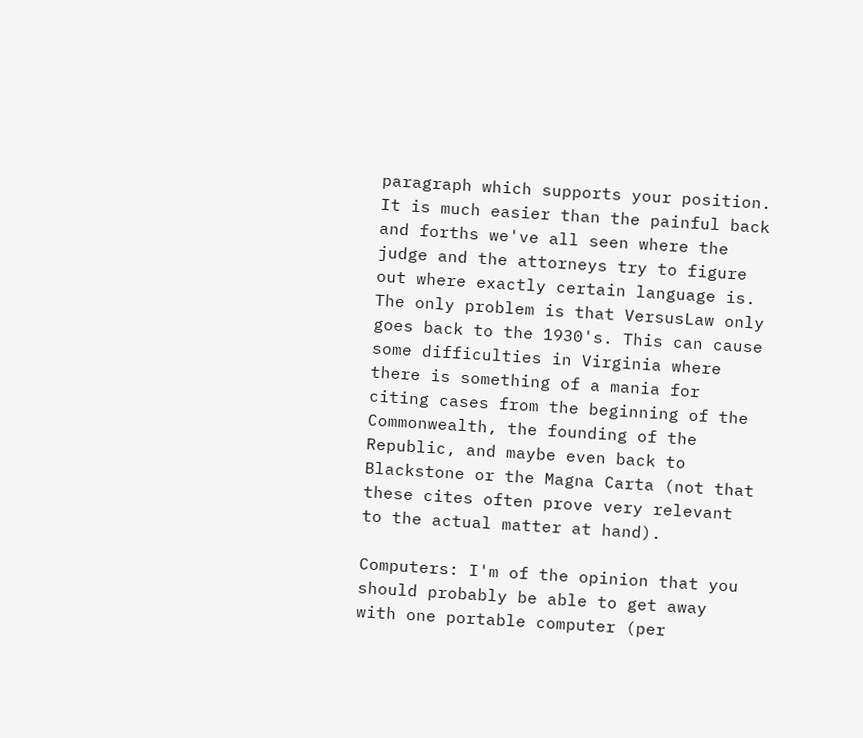paragraph which supports your position. It is much easier than the painful back and forths we've all seen where the judge and the attorneys try to figure out where exactly certain language is. The only problem is that VersusLaw only goes back to the 1930's. This can cause some difficulties in Virginia where there is something of a mania for citing cases from the beginning of the Commonwealth, the founding of the Republic, and maybe even back to Blackstone or the Magna Carta (not that these cites often prove very relevant to the actual matter at hand).

Computers: I'm of the opinion that you should probably be able to get away with one portable computer (per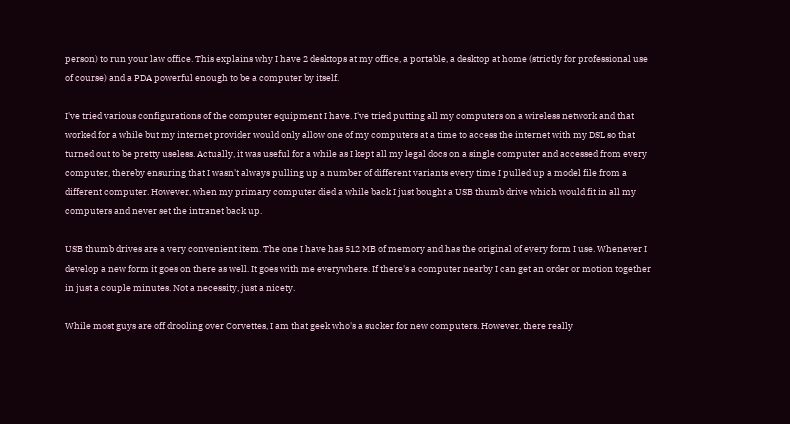person) to run your law office. This explains why I have 2 desktops at my office, a portable, a desktop at home (strictly for professional use of course) and a PDA powerful enough to be a computer by itself.

I've tried various configurations of the computer equipment I have. I've tried putting all my computers on a wireless network and that worked for a while but my internet provider would only allow one of my computers at a time to access the internet with my DSL so that turned out to be pretty useless. Actually, it was useful for a while as I kept all my legal docs on a single computer and accessed from every computer, thereby ensuring that I wasn't always pulling up a number of different variants every time I pulled up a model file from a different computer. However, when my primary computer died a while back I just bought a USB thumb drive which would fit in all my computers and never set the intranet back up.

USB thumb drives are a very convenient item. The one I have has 512 MB of memory and has the original of every form I use. Whenever I develop a new form it goes on there as well. It goes with me everywhere. If there's a computer nearby I can get an order or motion together in just a couple minutes. Not a necessity, just a nicety.

While most guys are off drooling over Corvettes, I am that geek who's a sucker for new computers. However, there really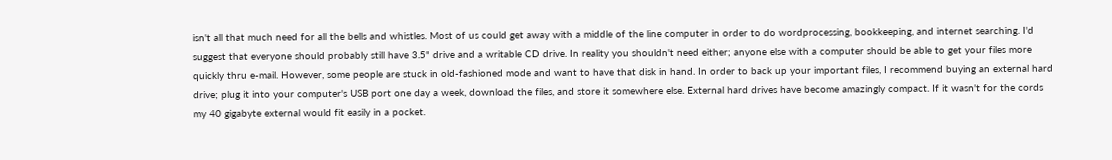isn't all that much need for all the bells and whistles. Most of us could get away with a middle of the line computer in order to do wordprocessing, bookkeeping, and internet searching. I'd suggest that everyone should probably still have 3.5" drive and a writable CD drive. In reality you shouldn't need either; anyone else with a computer should be able to get your files more quickly thru e-mail. However, some people are stuck in old-fashioned mode and want to have that disk in hand. In order to back up your important files, I recommend buying an external hard drive; plug it into your computer's USB port one day a week, download the files, and store it somewhere else. External hard drives have become amazingly compact. If it wasn't for the cords my 40 gigabyte external would fit easily in a pocket.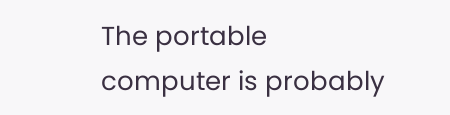The portable computer is probably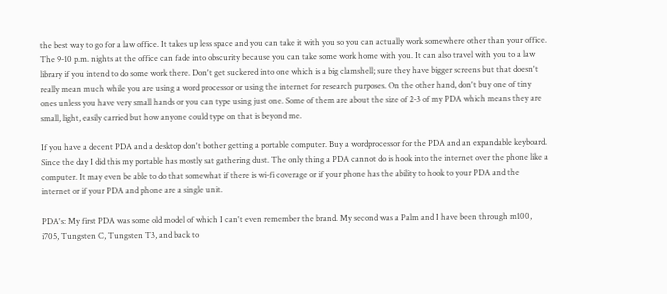the best way to go for a law office. It takes up less space and you can take it with you so you can actually work somewhere other than your office. The 9-10 p.m. nights at the office can fade into obscurity because you can take some work home with you. It can also travel with you to a law library if you intend to do some work there. Don't get suckered into one which is a big clamshell; sure they have bigger screens but that doesn't really mean much while you are using a word processor or using the internet for research purposes. On the other hand, don't buy one of tiny ones unless you have very small hands or you can type using just one. Some of them are about the size of 2-3 of my PDA which means they are small, light, easily carried but how anyone could type on that is beyond me.

If you have a decent PDA and a desktop don't bother getting a portable computer. Buy a wordprocessor for the PDA and an expandable keyboard. Since the day I did this my portable has mostly sat gathering dust. The only thing a PDA cannot do is hook into the internet over the phone like a computer. It may even be able to do that somewhat if there is wi-fi coverage or if your phone has the ability to hook to your PDA and the internet or if your PDA and phone are a single unit.

PDA's: My first PDA was some old model of which I can't even remember the brand. My second was a Palm and I have been through m100, i705, Tungsten C, Tungsten T3, and back to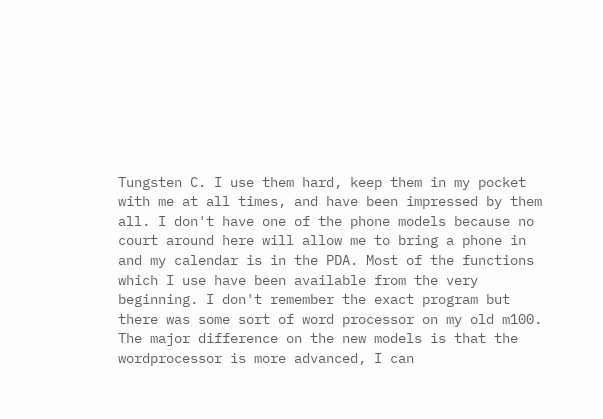Tungsten C. I use them hard, keep them in my pocket with me at all times, and have been impressed by them all. I don't have one of the phone models because no court around here will allow me to bring a phone in and my calendar is in the PDA. Most of the functions which I use have been available from the very beginning. I don't remember the exact program but there was some sort of word processor on my old m100. The major difference on the new models is that the wordprocessor is more advanced, I can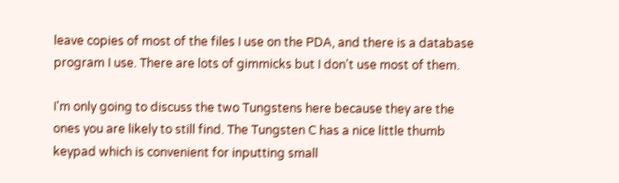leave copies of most of the files I use on the PDA, and there is a database program I use. There are lots of gimmicks but I don't use most of them.

I'm only going to discuss the two Tungstens here because they are the ones you are likely to still find. The Tungsten C has a nice little thumb keypad which is convenient for inputting small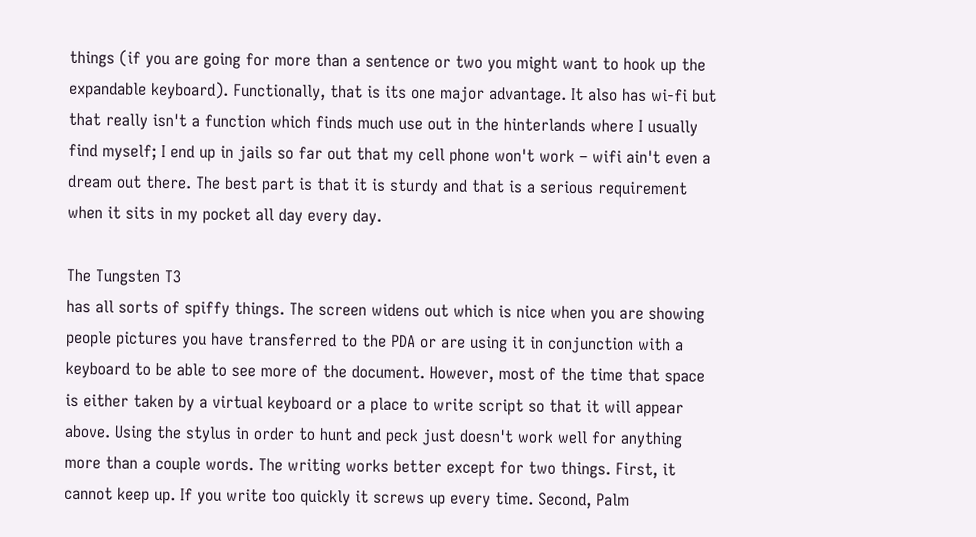things (if you are going for more than a sentence or two you might want to hook up the expandable keyboard). Functionally, that is its one major advantage. It also has wi-fi but that really isn't a function which finds much use out in the hinterlands where I usually find myself; I end up in jails so far out that my cell phone won't work – wifi ain't even a dream out there. The best part is that it is sturdy and that is a serious requirement when it sits in my pocket all day every day.

The Tungsten T3
has all sorts of spiffy things. The screen widens out which is nice when you are showing people pictures you have transferred to the PDA or are using it in conjunction with a keyboard to be able to see more of the document. However, most of the time that space is either taken by a virtual keyboard or a place to write script so that it will appear above. Using the stylus in order to hunt and peck just doesn't work well for anything more than a couple words. The writing works better except for two things. First, it cannot keep up. If you write too quickly it screws up every time. Second, Palm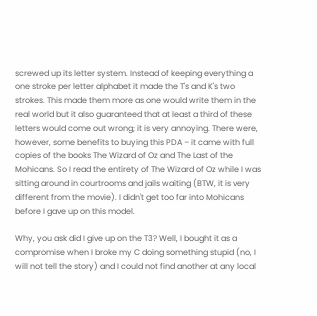screwed up its letter system. Instead of keeping everything a one stroke per letter alphabet it made the T's and K's two strokes. This made them more as one would write them in the real world but it also guaranteed that at least a third of these letters would come out wrong; it is very annoying. There were, however, some benefits to buying this PDA – it came with full copies of the books The Wizard of Oz and The Last of the Mohicans. So I read the entirety of The Wizard of Oz while I was sitting around in courtrooms and jails waiting (BTW, it is very different from the movie). I didn't get too far into Mohicans before I gave up on this model.

Why, you ask did I give up on the T3? Well, I bought it as a compromise when I broke my C doing something stupid (no, I will not tell the story) and I could not find another at any local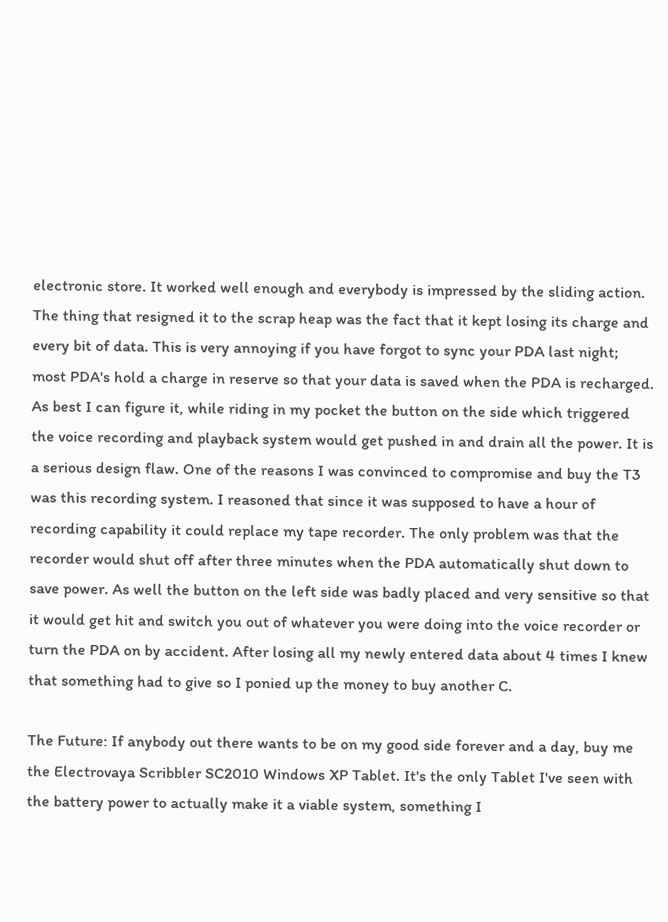electronic store. It worked well enough and everybody is impressed by the sliding action. The thing that resigned it to the scrap heap was the fact that it kept losing its charge and every bit of data. This is very annoying if you have forgot to sync your PDA last night; most PDA's hold a charge in reserve so that your data is saved when the PDA is recharged. As best I can figure it, while riding in my pocket the button on the side which triggered the voice recording and playback system would get pushed in and drain all the power. It is a serious design flaw. One of the reasons I was convinced to compromise and buy the T3 was this recording system. I reasoned that since it was supposed to have a hour of recording capability it could replace my tape recorder. The only problem was that the recorder would shut off after three minutes when the PDA automatically shut down to save power. As well the button on the left side was badly placed and very sensitive so that it would get hit and switch you out of whatever you were doing into the voice recorder or turn the PDA on by accident. After losing all my newly entered data about 4 times I knew that something had to give so I ponied up the money to buy another C.

The Future: If anybody out there wants to be on my good side forever and a day, buy me the Electrovaya Scribbler SC2010 Windows XP Tablet. It's the only Tablet I've seen with the battery power to actually make it a viable system, something I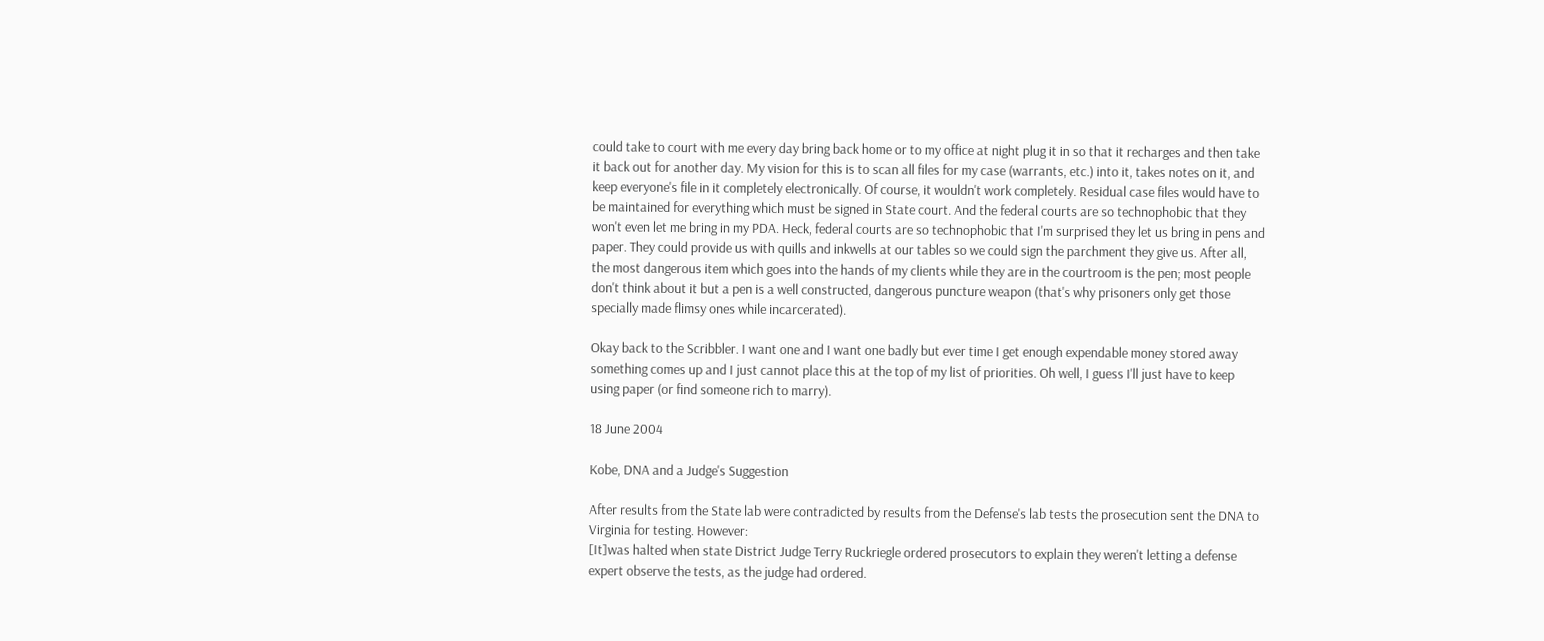could take to court with me every day bring back home or to my office at night plug it in so that it recharges and then take it back out for another day. My vision for this is to scan all files for my case (warrants, etc.) into it, takes notes on it, and keep everyone's file in it completely electronically. Of course, it wouldn't work completely. Residual case files would have to be maintained for everything which must be signed in State court. And the federal courts are so technophobic that they won't even let me bring in my PDA. Heck, federal courts are so technophobic that I'm surprised they let us bring in pens and paper. They could provide us with quills and inkwells at our tables so we could sign the parchment they give us. After all, the most dangerous item which goes into the hands of my clients while they are in the courtroom is the pen; most people don't think about it but a pen is a well constructed, dangerous puncture weapon (that's why prisoners only get those specially made flimsy ones while incarcerated).

Okay back to the Scribbler. I want one and I want one badly but ever time I get enough expendable money stored away something comes up and I just cannot place this at the top of my list of priorities. Oh well, I guess I'll just have to keep using paper (or find someone rich to marry).

18 June 2004

Kobe, DNA and a Judge's Suggestion

After results from the State lab were contradicted by results from the Defense's lab tests the prosecution sent the DNA to Virginia for testing. However:
[It]was halted when state District Judge Terry Ruckriegle ordered prosecutors to explain they weren't letting a defense expert observe the tests, as the judge had ordered.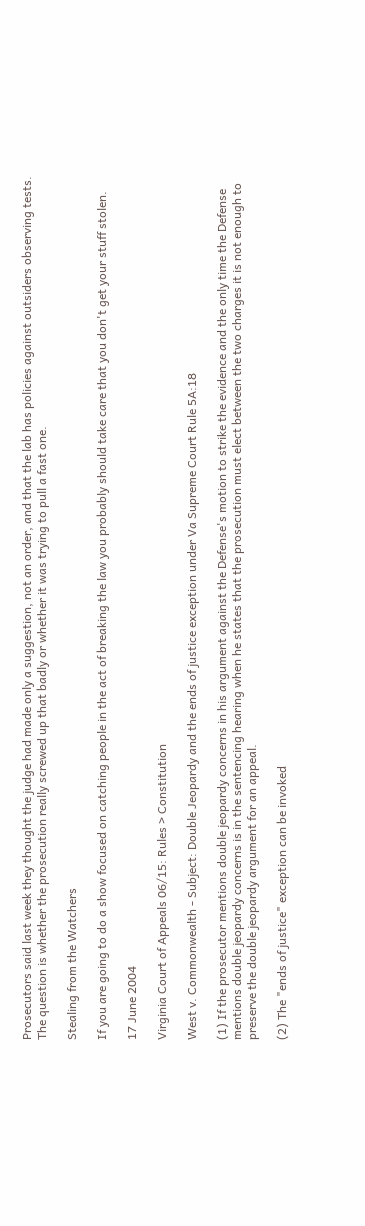Prosecutors said last week they thought the judge had made only a suggestion, not an order, and that the lab has policies against outsiders observing tests.
The question is whether the prosecution really screwed up that badly or whether it was trying to pull a fast one.

Stealing from the Watchers

If you are going to do a show focused on catching people in the act of breaking the law you probably should take care that you don't get your stuff stolen.

17 June 2004

Virginia Court of Appeals 06/15: Rules > Constitution

West v. Commonwealth - Subject: Double Jeopardy and the ends of justice exception under Va Supreme Court Rule 5A:18

(1) If the prosecutor mentions double jeopardy concerns in his argument against the Defense's motion to strike the evidence and the only time the Defense mentions double jeopardy concerns is in the sentencing hearing when he states that the prosecution must elect between the two charges it is not enough to preserve the double jeopardy argument for an appeal.

(2) The "ends of justice" exception can be invoked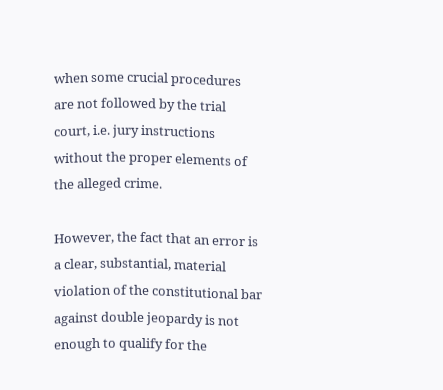when some crucial procedures are not followed by the trial court, i.e. jury instructions without the proper elements of the alleged crime.

However, the fact that an error is a clear, substantial, material violation of the constitutional bar against double jeopardy is not enough to qualify for the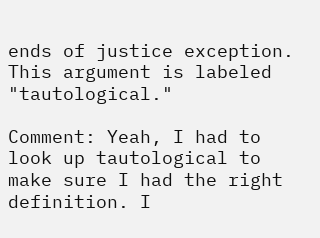ends of justice exception. This argument is labeled "tautological."

Comment: Yeah, I had to look up tautological to make sure I had the right definition. I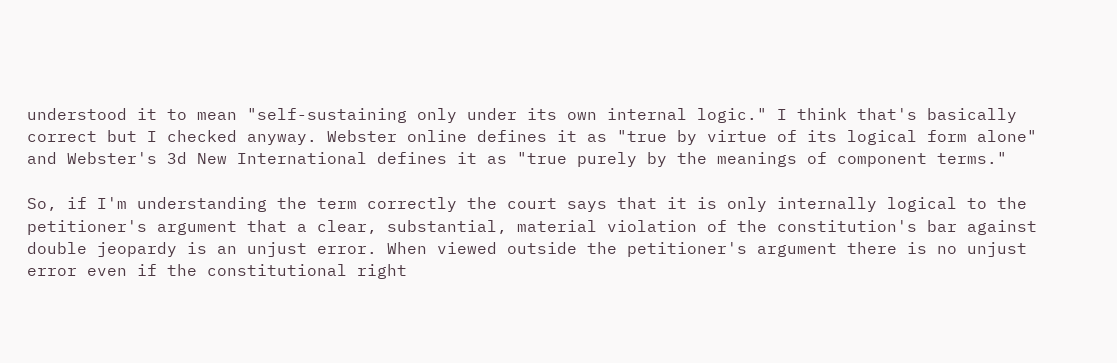understood it to mean "self-sustaining only under its own internal logic." I think that's basically correct but I checked anyway. Webster online defines it as "true by virtue of its logical form alone" and Webster's 3d New International defines it as "true purely by the meanings of component terms."

So, if I'm understanding the term correctly the court says that it is only internally logical to the petitioner's argument that a clear, substantial, material violation of the constitution's bar against double jeopardy is an unjust error. When viewed outside the petitioner's argument there is no unjust error even if the constitutional right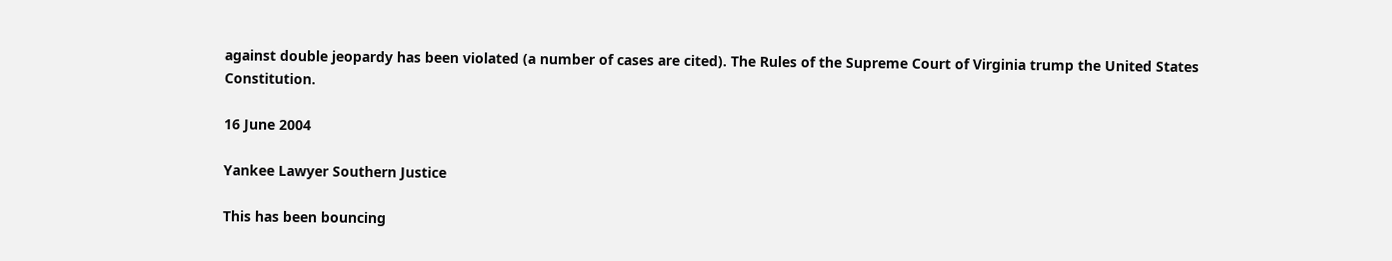against double jeopardy has been violated (a number of cases are cited). The Rules of the Supreme Court of Virginia trump the United States Constitution.

16 June 2004

Yankee Lawyer Southern Justice

This has been bouncing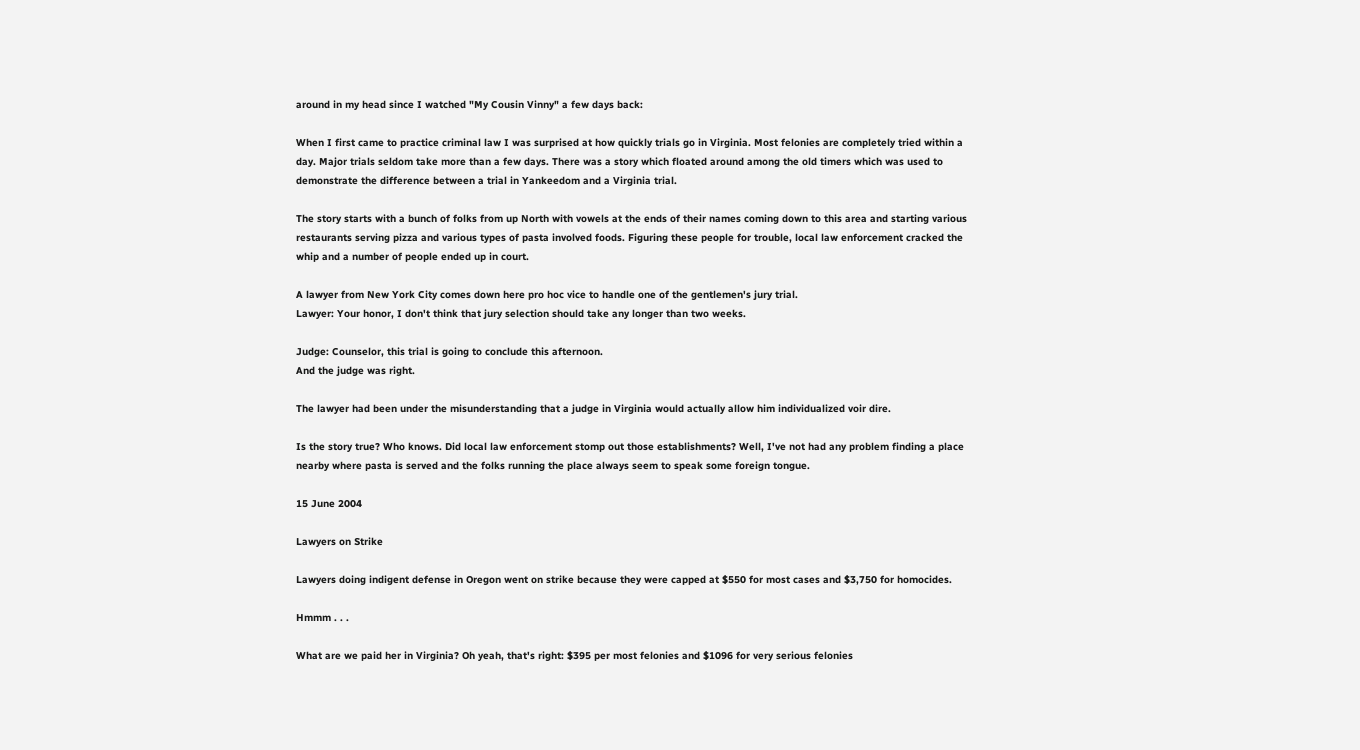around in my head since I watched "My Cousin Vinny" a few days back:

When I first came to practice criminal law I was surprised at how quickly trials go in Virginia. Most felonies are completely tried within a day. Major trials seldom take more than a few days. There was a story which floated around among the old timers which was used to demonstrate the difference between a trial in Yankeedom and a Virginia trial.

The story starts with a bunch of folks from up North with vowels at the ends of their names coming down to this area and starting various restaurants serving pizza and various types of pasta involved foods. Figuring these people for trouble, local law enforcement cracked the whip and a number of people ended up in court.

A lawyer from New York City comes down here pro hoc vice to handle one of the gentlemen's jury trial.
Lawyer: Your honor, I don't think that jury selection should take any longer than two weeks.

Judge: Counselor, this trial is going to conclude this afternoon.
And the judge was right.

The lawyer had been under the misunderstanding that a judge in Virginia would actually allow him individualized voir dire.

Is the story true? Who knows. Did local law enforcement stomp out those establishments? Well, I've not had any problem finding a place nearby where pasta is served and the folks running the place always seem to speak some foreign tongue.

15 June 2004

Lawyers on Strike

Lawyers doing indigent defense in Oregon went on strike because they were capped at $550 for most cases and $3,750 for homocides.

Hmmm . . .

What are we paid her in Virginia? Oh yeah, that's right: $395 per most felonies and $1096 for very serious felonies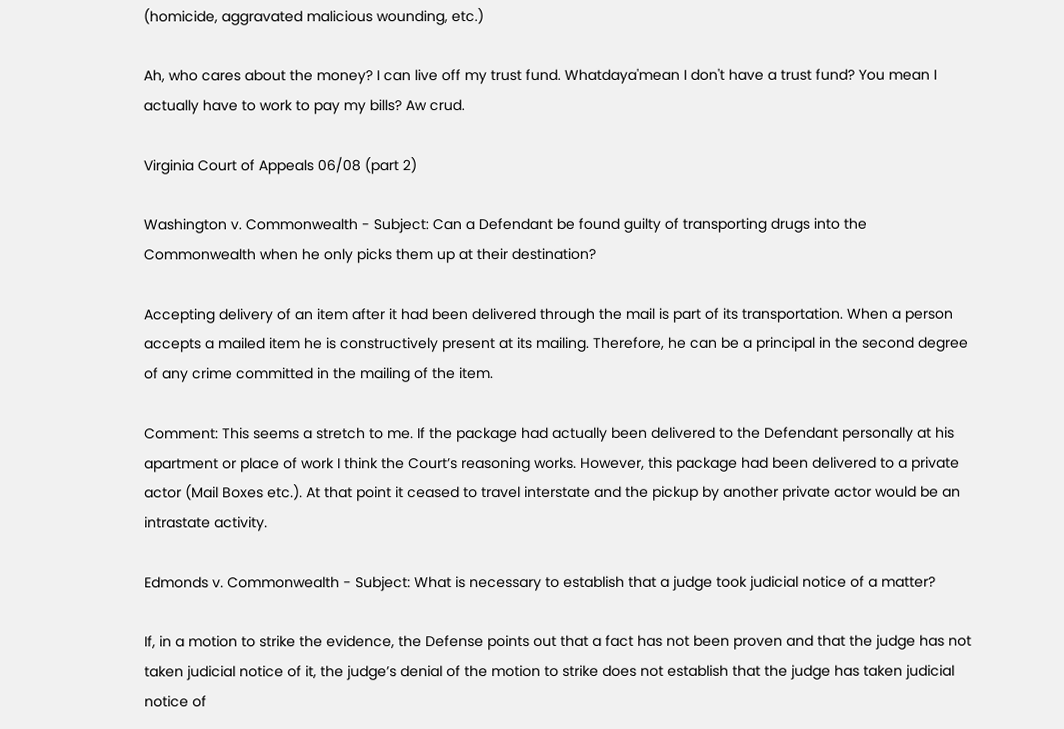(homicide, aggravated malicious wounding, etc.)

Ah, who cares about the money? I can live off my trust fund. Whatdaya'mean I don't have a trust fund? You mean I actually have to work to pay my bills? Aw crud.

Virginia Court of Appeals 06/08 (part 2)

Washington v. Commonwealth - Subject: Can a Defendant be found guilty of transporting drugs into the Commonwealth when he only picks them up at their destination?

Accepting delivery of an item after it had been delivered through the mail is part of its transportation. When a person accepts a mailed item he is constructively present at its mailing. Therefore, he can be a principal in the second degree of any crime committed in the mailing of the item.

Comment: This seems a stretch to me. If the package had actually been delivered to the Defendant personally at his apartment or place of work I think the Court’s reasoning works. However, this package had been delivered to a private actor (Mail Boxes etc.). At that point it ceased to travel interstate and the pickup by another private actor would be an intrastate activity.

Edmonds v. Commonwealth - Subject: What is necessary to establish that a judge took judicial notice of a matter?

If, in a motion to strike the evidence, the Defense points out that a fact has not been proven and that the judge has not taken judicial notice of it, the judge’s denial of the motion to strike does not establish that the judge has taken judicial notice of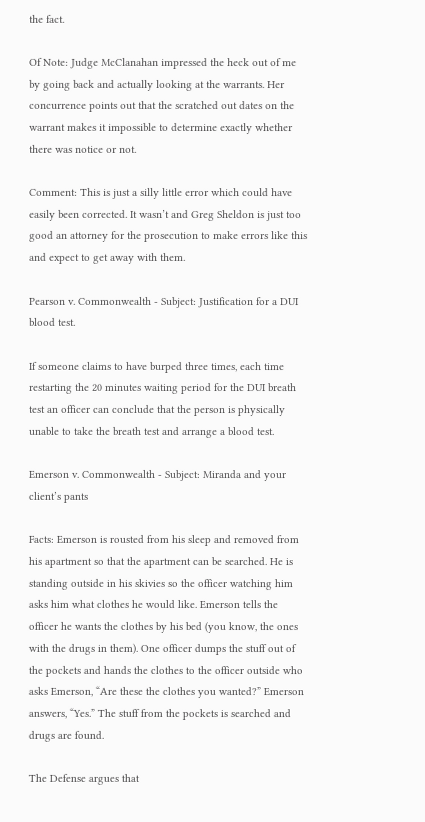the fact.

Of Note: Judge McClanahan impressed the heck out of me by going back and actually looking at the warrants. Her concurrence points out that the scratched out dates on the warrant makes it impossible to determine exactly whether there was notice or not.

Comment: This is just a silly little error which could have easily been corrected. It wasn’t and Greg Sheldon is just too good an attorney for the prosecution to make errors like this and expect to get away with them.

Pearson v. Commonwealth - Subject: Justification for a DUI blood test.

If someone claims to have burped three times, each time restarting the 20 minutes waiting period for the DUI breath test an officer can conclude that the person is physically unable to take the breath test and arrange a blood test.

Emerson v. Commonwealth - Subject: Miranda and your client’s pants

Facts: Emerson is rousted from his sleep and removed from his apartment so that the apartment can be searched. He is standing outside in his skivies so the officer watching him asks him what clothes he would like. Emerson tells the officer he wants the clothes by his bed (you know, the ones with the drugs in them). One officer dumps the stuff out of the pockets and hands the clothes to the officer outside who asks Emerson, “Are these the clothes you wanted?” Emerson answers, “Yes.” The stuff from the pockets is searched and drugs are found.

The Defense argues that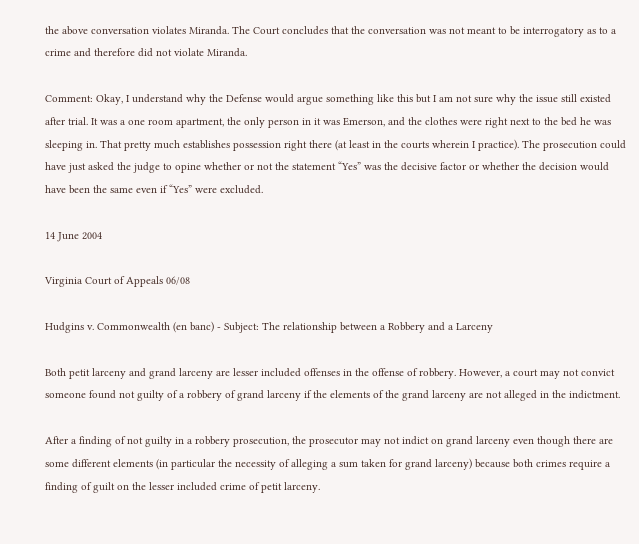the above conversation violates Miranda. The Court concludes that the conversation was not meant to be interrogatory as to a crime and therefore did not violate Miranda.

Comment: Okay, I understand why the Defense would argue something like this but I am not sure why the issue still existed after trial. It was a one room apartment, the only person in it was Emerson, and the clothes were right next to the bed he was sleeping in. That pretty much establishes possession right there (at least in the courts wherein I practice). The prosecution could have just asked the judge to opine whether or not the statement “Yes” was the decisive factor or whether the decision would have been the same even if “Yes” were excluded.

14 June 2004

Virginia Court of Appeals 06/08

Hudgins v. Commonwealth (en banc) - Subject: The relationship between a Robbery and a Larceny

Both petit larceny and grand larceny are lesser included offenses in the offense of robbery. However, a court may not convict someone found not guilty of a robbery of grand larceny if the elements of the grand larceny are not alleged in the indictment.

After a finding of not guilty in a robbery prosecution, the prosecutor may not indict on grand larceny even though there are some different elements (in particular the necessity of alleging a sum taken for grand larceny) because both crimes require a finding of guilt on the lesser included crime of petit larceny.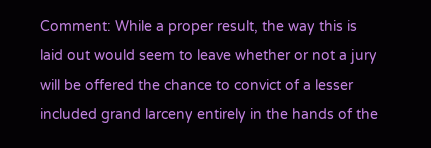Comment: While a proper result, the way this is laid out would seem to leave whether or not a jury will be offered the chance to convict of a lesser included grand larceny entirely in the hands of the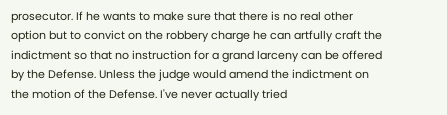prosecutor. If he wants to make sure that there is no real other option but to convict on the robbery charge he can artfully craft the indictment so that no instruction for a grand larceny can be offered by the Defense. Unless the judge would amend the indictment on the motion of the Defense. I've never actually tried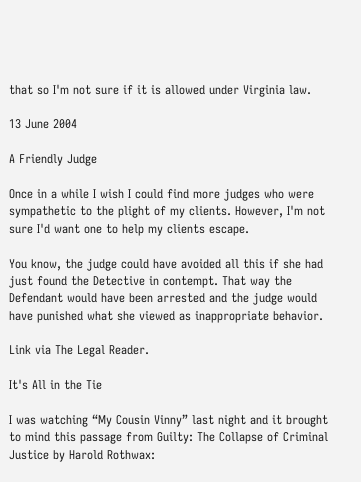that so I'm not sure if it is allowed under Virginia law.

13 June 2004

A Friendly Judge

Once in a while I wish I could find more judges who were sympathetic to the plight of my clients. However, I'm not sure I'd want one to help my clients escape.

You know, the judge could have avoided all this if she had just found the Detective in contempt. That way the Defendant would have been arrested and the judge would have punished what she viewed as inappropriate behavior.

Link via The Legal Reader.

It's All in the Tie

I was watching “My Cousin Vinny” last night and it brought to mind this passage from Guilty: The Collapse of Criminal Justice by Harold Rothwax: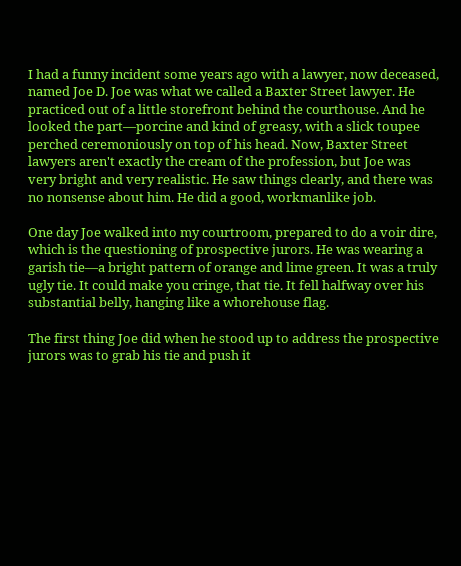I had a funny incident some years ago with a lawyer, now deceased, named Joe D. Joe was what we called a Baxter Street lawyer. He practiced out of a little storefront behind the courthouse. And he looked the part—porcine and kind of greasy, with a slick toupee perched ceremoniously on top of his head. Now, Baxter Street lawyers aren't exactly the cream of the profession, but Joe was very bright and very realistic. He saw things clearly, and there was no nonsense about him. He did a good, workmanlike job.

One day Joe walked into my courtroom, prepared to do a voir dire, which is the questioning of prospective jurors. He was wearing a garish tie—a bright pattern of orange and lime green. It was a truly ugly tie. It could make you cringe, that tie. It fell halfway over his substantial belly, hanging like a whorehouse flag.

The first thing Joe did when he stood up to address the prospective jurors was to grab his tie and push it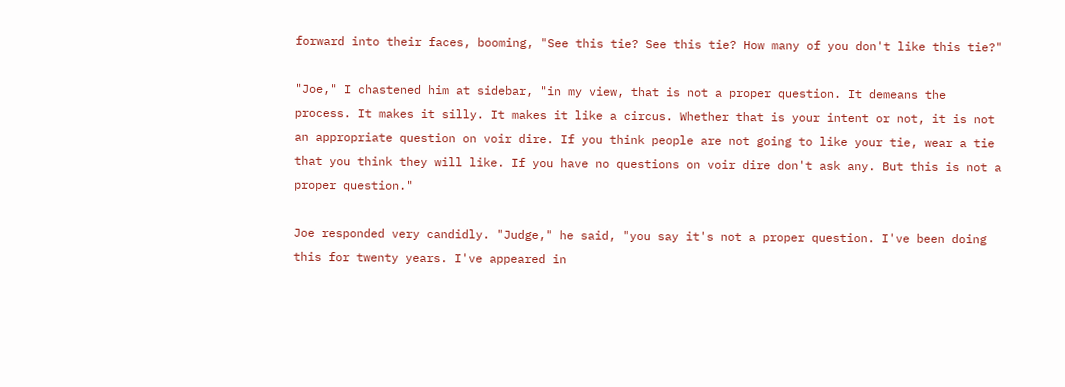forward into their faces, booming, "See this tie? See this tie? How many of you don't like this tie?"

"Joe," I chastened him at sidebar, "in my view, that is not a proper question. It demeans the process. It makes it silly. It makes it like a circus. Whether that is your intent or not, it is not an appropriate question on voir dire. If you think people are not going to like your tie, wear a tie that you think they will like. If you have no questions on voir dire don't ask any. But this is not a proper question."

Joe responded very candidly. "Judge," he said, "you say it's not a proper question. I've been doing this for twenty years. I've appeared in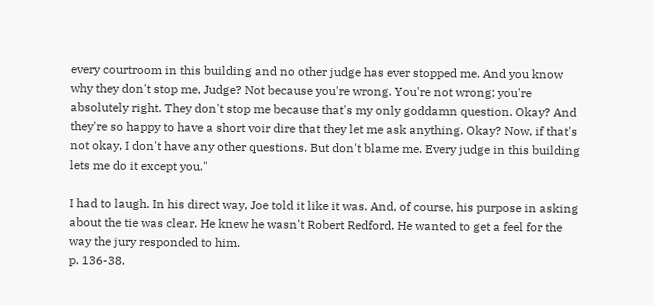every courtroom in this building and no other judge has ever stopped me. And you know why they don't stop me, Judge? Not because you're wrong. You're not wrong; you're absolutely right. They don't stop me because that's my only goddamn question. Okay? And they're so happy to have a short voir dire that they let me ask anything. Okay? Now, if that's not okay, I don't have any other questions. But don't blame me. Every judge in this building lets me do it except you."

I had to laugh. In his direct way, Joe told it like it was. And, of course, his purpose in asking about the tie was clear. He knew he wasn't Robert Redford. He wanted to get a feel for the way the jury responded to him.
p. 136-38.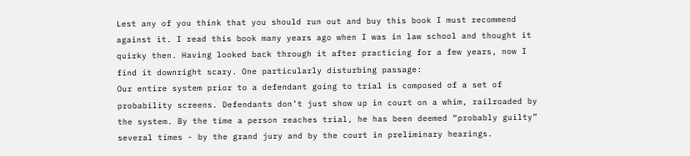Lest any of you think that you should run out and buy this book I must recommend against it. I read this book many years ago when I was in law school and thought it quirky then. Having looked back through it after practicing for a few years, now I find it downright scary. One particularly disturbing passage:
Our entire system prior to a defendant going to trial is composed of a set of probability screens. Defendants don’t just show up in court on a whim, railroaded by the system. By the time a person reaches trial, he has been deemed “probably guilty” several times - by the grand jury and by the court in preliminary hearings.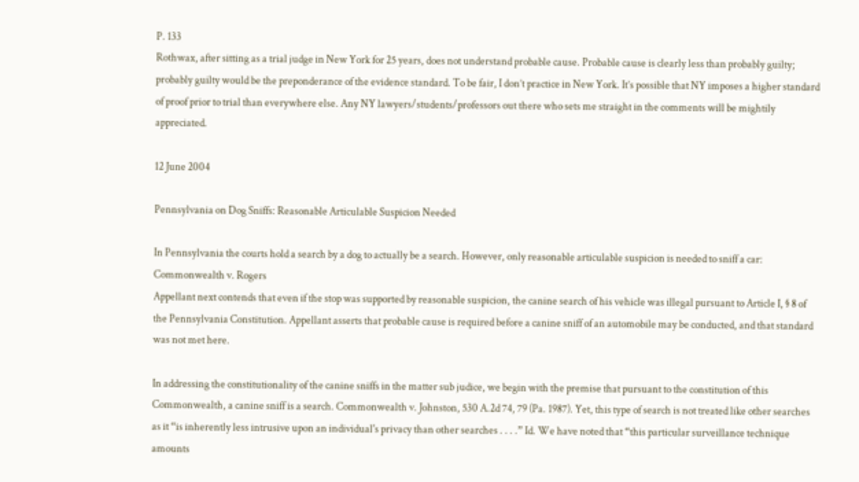P. 133
Rothwax, after sitting as a trial judge in New York for 25 years, does not understand probable cause. Probable cause is clearly less than probably guilty; probably guilty would be the preponderance of the evidence standard. To be fair, I don’t practice in New York. It’s possible that NY imposes a higher standard of proof prior to trial than everywhere else. Any NY lawyers/students/professors out there who sets me straight in the comments will be mightily appreciated.

12 June 2004

Pennsylvania on Dog Sniffs: Reasonable Articulable Suspicion Needed

In Pennsylvania the courts hold a search by a dog to actually be a search. However, only reasonable articulable suspicion is needed to sniff a car:
Commonwealth v. Rogers
Appellant next contends that even if the stop was supported by reasonable suspicion, the canine search of his vehicle was illegal pursuant to Article I, § 8 of the Pennsylvania Constitution. Appellant asserts that probable cause is required before a canine sniff of an automobile may be conducted, and that standard was not met here.

In addressing the constitutionality of the canine sniffs in the matter sub judice, we begin with the premise that pursuant to the constitution of this Commonwealth, a canine sniff is a search. Commonwealth v. Johnston, 530 A.2d 74, 79 (Pa. 1987). Yet, this type of search is not treated like other searches as it “is inherently less intrusive upon an individual's privacy than other searches . . . .” Id. We have noted that “this particular surveillance technique amounts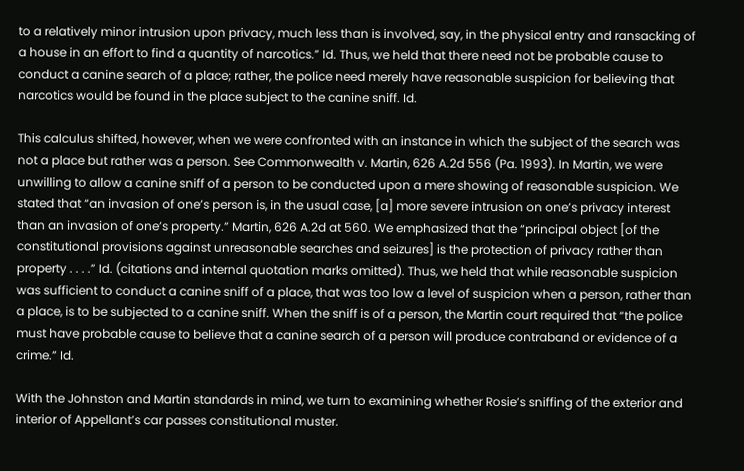to a relatively minor intrusion upon privacy, much less than is involved, say, in the physical entry and ransacking of a house in an effort to find a quantity of narcotics.” Id. Thus, we held that there need not be probable cause to conduct a canine search of a place; rather, the police need merely have reasonable suspicion for believing that narcotics would be found in the place subject to the canine sniff. Id.

This calculus shifted, however, when we were confronted with an instance in which the subject of the search was not a place but rather was a person. See Commonwealth v. Martin, 626 A.2d 556 (Pa. 1993). In Martin, we were unwilling to allow a canine sniff of a person to be conducted upon a mere showing of reasonable suspicion. We stated that “an invasion of one’s person is, in the usual case, [a] more severe intrusion on one’s privacy interest than an invasion of one’s property.” Martin, 626 A.2d at 560. We emphasized that the “principal object [of the constitutional provisions against unreasonable searches and seizures] is the protection of privacy rather than property . . . .” Id. (citations and internal quotation marks omitted). Thus, we held that while reasonable suspicion was sufficient to conduct a canine sniff of a place, that was too low a level of suspicion when a person, rather than a place, is to be subjected to a canine sniff. When the sniff is of a person, the Martin court required that “the police must have probable cause to believe that a canine search of a person will produce contraband or evidence of a crime.” Id.

With the Johnston and Martin standards in mind, we turn to examining whether Rosie’s sniffing of the exterior and interior of Appellant’s car passes constitutional muster.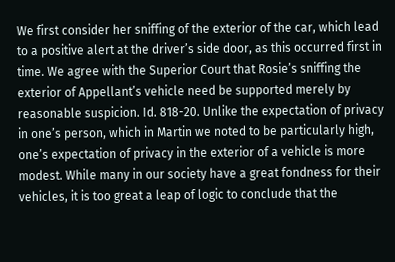We first consider her sniffing of the exterior of the car, which lead to a positive alert at the driver’s side door, as this occurred first in time. We agree with the Superior Court that Rosie’s sniffing the exterior of Appellant’s vehicle need be supported merely by reasonable suspicion. Id. 818-20. Unlike the expectation of privacy in one’s person, which in Martin we noted to be particularly high, one’s expectation of privacy in the exterior of a vehicle is more modest. While many in our society have a great fondness for their vehicles, it is too great a leap of logic to conclude that the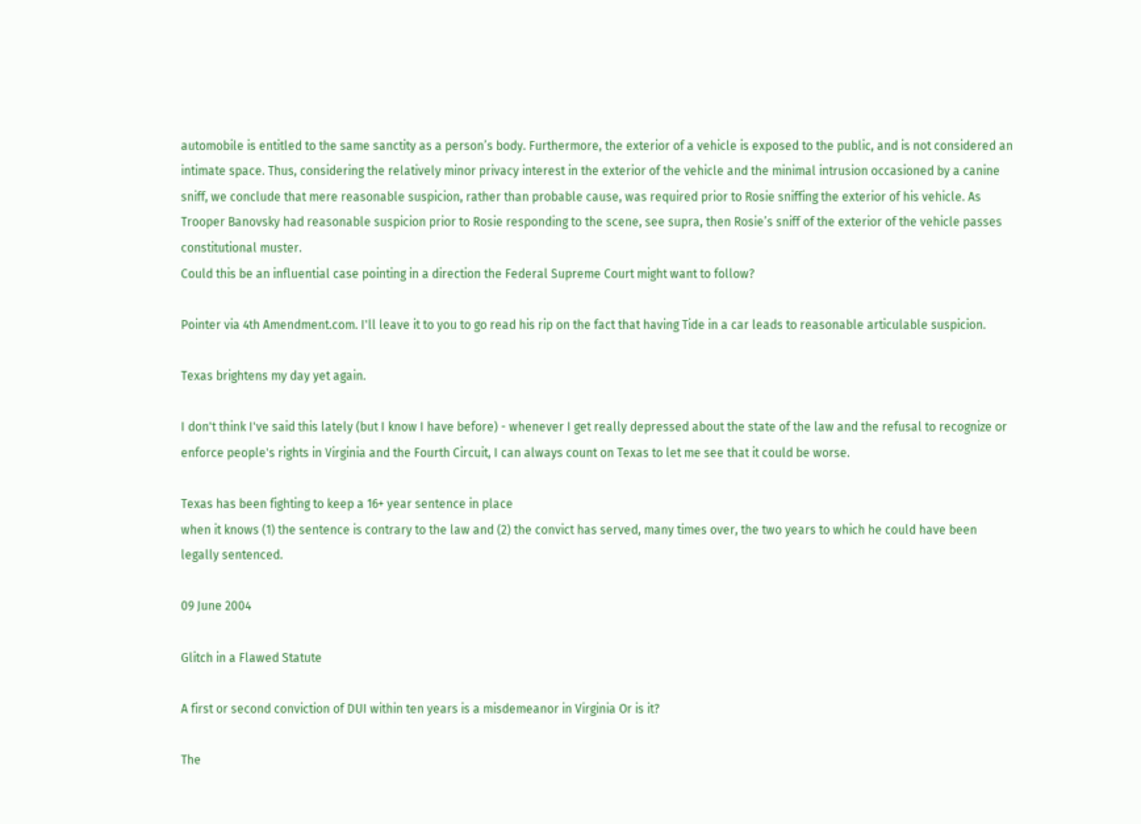automobile is entitled to the same sanctity as a person’s body. Furthermore, the exterior of a vehicle is exposed to the public, and is not considered an intimate space. Thus, considering the relatively minor privacy interest in the exterior of the vehicle and the minimal intrusion occasioned by a canine sniff, we conclude that mere reasonable suspicion, rather than probable cause, was required prior to Rosie sniffing the exterior of his vehicle. As Trooper Banovsky had reasonable suspicion prior to Rosie responding to the scene, see supra, then Rosie’s sniff of the exterior of the vehicle passes constitutional muster.
Could this be an influential case pointing in a direction the Federal Supreme Court might want to follow?

Pointer via 4th Amendment.com. I'll leave it to you to go read his rip on the fact that having Tide in a car leads to reasonable articulable suspicion.

Texas brightens my day yet again.

I don't think I've said this lately (but I know I have before) - whenever I get really depressed about the state of the law and the refusal to recognize or enforce people's rights in Virginia and the Fourth Circuit, I can always count on Texas to let me see that it could be worse.

Texas has been fighting to keep a 16+ year sentence in place
when it knows (1) the sentence is contrary to the law and (2) the convict has served, many times over, the two years to which he could have been legally sentenced.

09 June 2004

Glitch in a Flawed Statute

A first or second conviction of DUI within ten years is a misdemeanor in Virginia Or is it?

The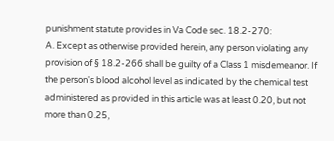punishment statute provides in Va Code sec. 18.2-270:
A. Except as otherwise provided herein, any person violating any provision of § 18.2-266 shall be guilty of a Class 1 misdemeanor. If the person's blood alcohol level as indicated by the chemical test administered as provided in this article was at least 0.20, but not more than 0.25,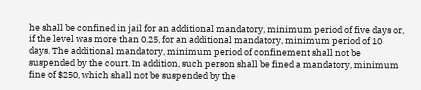he shall be confined in jail for an additional mandatory, minimum period of five days or, if the level was more than 0.25, for an additional mandatory, minimum period of 10 days. The additional mandatory, minimum period of confinement shall not be suspended by the court. In addition, such person shall be fined a mandatory, minimum fine of $250, which shall not be suspended by the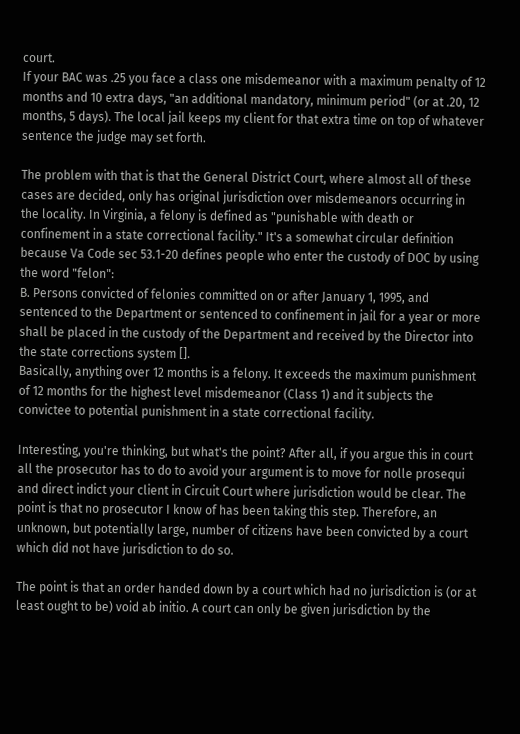court.
If your BAC was .25 you face a class one misdemeanor with a maximum penalty of 12 months and 10 extra days, "an additional mandatory, minimum period" (or at .20, 12 months, 5 days). The local jail keeps my client for that extra time on top of whatever sentence the judge may set forth.

The problem with that is that the General District Court, where almost all of these cases are decided, only has original jurisdiction over misdemeanors occurring in the locality. In Virginia, a felony is defined as "punishable with death or confinement in a state correctional facility." It's a somewhat circular definition because Va Code sec 53.1-20 defines people who enter the custody of DOC by using the word "felon":
B. Persons convicted of felonies committed on or after January 1, 1995, and sentenced to the Department or sentenced to confinement in jail for a year or more shall be placed in the custody of the Department and received by the Director into the state corrections system [].
Basically, anything over 12 months is a felony. It exceeds the maximum punishment of 12 months for the highest level misdemeanor (Class 1) and it subjects the convictee to potential punishment in a state correctional facility.

Interesting, you're thinking, but what's the point? After all, if you argue this in court all the prosecutor has to do to avoid your argument is to move for nolle prosequi and direct indict your client in Circuit Court where jurisdiction would be clear. The point is that no prosecutor I know of has been taking this step. Therefore, an unknown, but potentially large, number of citizens have been convicted by a court which did not have jurisdiction to do so.

The point is that an order handed down by a court which had no jurisdiction is (or at least ought to be) void ab initio. A court can only be given jurisdiction by the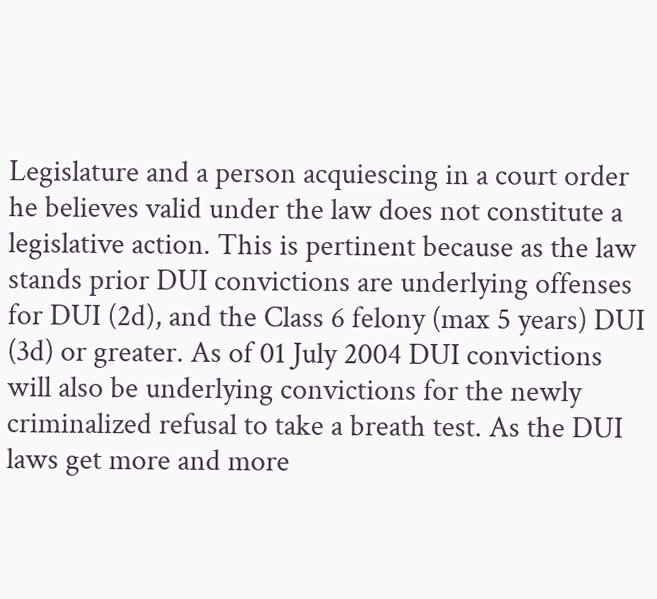Legislature and a person acquiescing in a court order he believes valid under the law does not constitute a legislative action. This is pertinent because as the law stands prior DUI convictions are underlying offenses for DUI (2d), and the Class 6 felony (max 5 years) DUI (3d) or greater. As of 01 July 2004 DUI convictions will also be underlying convictions for the newly criminalized refusal to take a breath test. As the DUI laws get more and more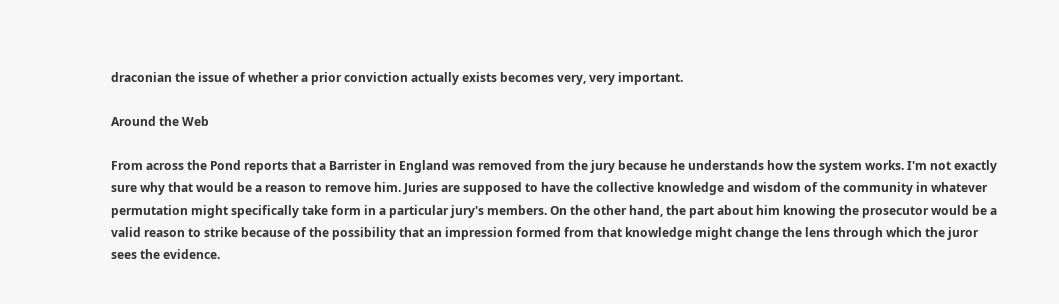draconian the issue of whether a prior conviction actually exists becomes very, very important.

Around the Web

From across the Pond reports that a Barrister in England was removed from the jury because he understands how the system works. I'm not exactly sure why that would be a reason to remove him. Juries are supposed to have the collective knowledge and wisdom of the community in whatever permutation might specifically take form in a particular jury's members. On the other hand, the part about him knowing the prosecutor would be a valid reason to strike because of the possibility that an impression formed from that knowledge might change the lens through which the juror sees the evidence.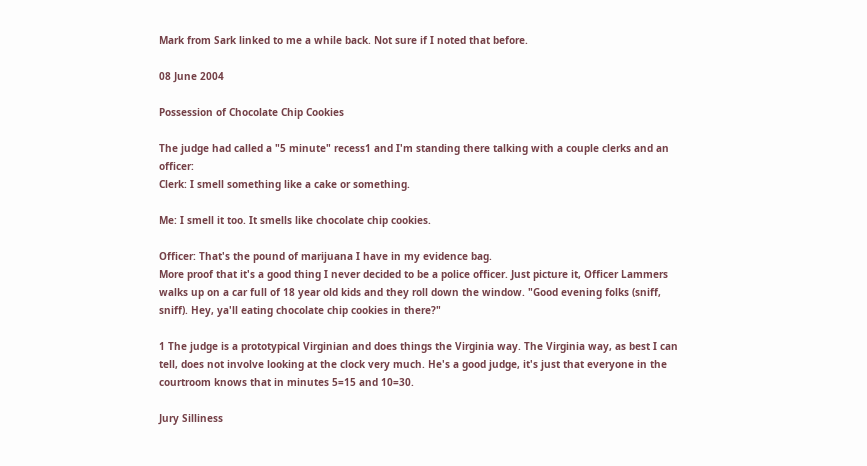Mark from Sark linked to me a while back. Not sure if I noted that before.

08 June 2004

Possession of Chocolate Chip Cookies

The judge had called a "5 minute" recess1 and I'm standing there talking with a couple clerks and an officer:
Clerk: I smell something like a cake or something.

Me: I smell it too. It smells like chocolate chip cookies.

Officer: That's the pound of marijuana I have in my evidence bag.
More proof that it's a good thing I never decided to be a police officer. Just picture it, Officer Lammers walks up on a car full of 18 year old kids and they roll down the window. "Good evening folks (sniff, sniff). Hey, ya'll eating chocolate chip cookies in there?"

1 The judge is a prototypical Virginian and does things the Virginia way. The Virginia way, as best I can tell, does not involve looking at the clock very much. He's a good judge, it's just that everyone in the courtroom knows that in minutes 5=15 and 10=30.

Jury Silliness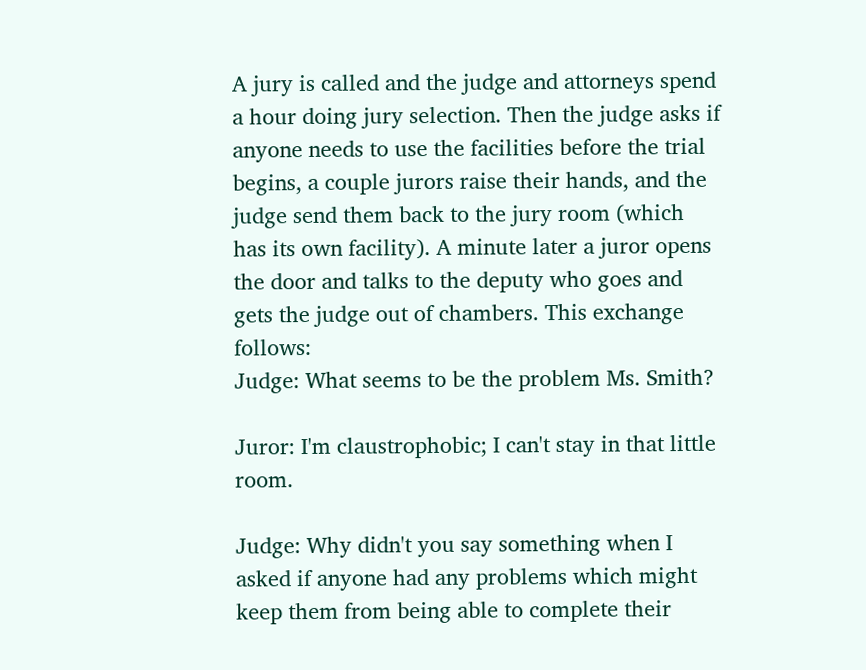A jury is called and the judge and attorneys spend a hour doing jury selection. Then the judge asks if anyone needs to use the facilities before the trial begins, a couple jurors raise their hands, and the judge send them back to the jury room (which has its own facility). A minute later a juror opens the door and talks to the deputy who goes and gets the judge out of chambers. This exchange follows:
Judge: What seems to be the problem Ms. Smith?

Juror: I'm claustrophobic; I can't stay in that little room.

Judge: Why didn't you say something when I asked if anyone had any problems which might keep them from being able to complete their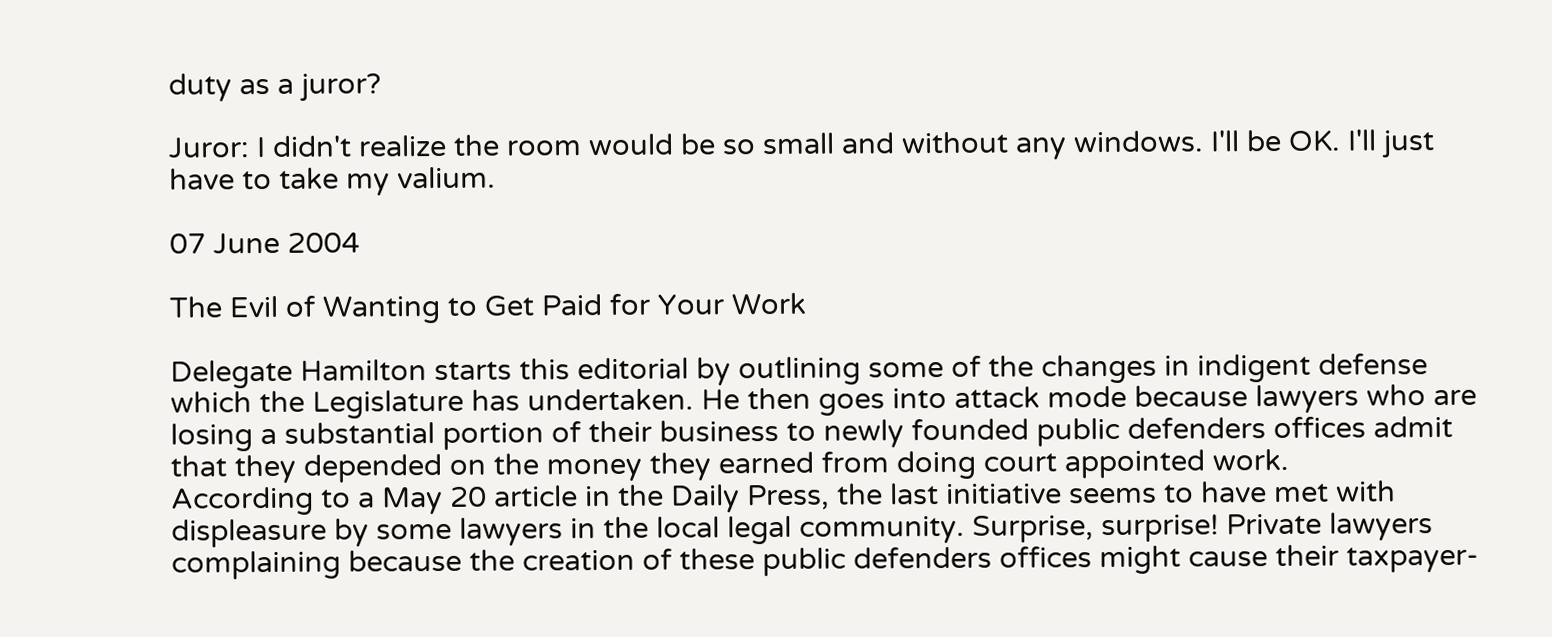duty as a juror?

Juror: I didn't realize the room would be so small and without any windows. I'll be OK. I'll just have to take my valium.

07 June 2004

The Evil of Wanting to Get Paid for Your Work

Delegate Hamilton starts this editorial by outlining some of the changes in indigent defense which the Legislature has undertaken. He then goes into attack mode because lawyers who are losing a substantial portion of their business to newly founded public defenders offices admit that they depended on the money they earned from doing court appointed work.
According to a May 20 article in the Daily Press, the last initiative seems to have met with displeasure by some lawyers in the local legal community. Surprise, surprise! Private lawyers complaining because the creation of these public defenders offices might cause their taxpayer-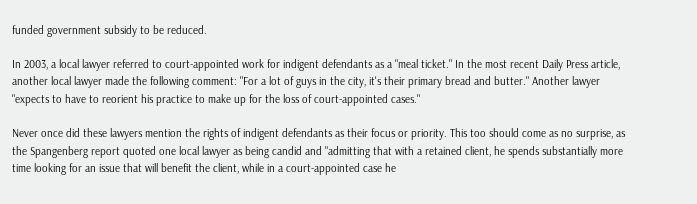funded government subsidy to be reduced.

In 2003, a local lawyer referred to court-appointed work for indigent defendants as a "meal ticket." In the most recent Daily Press article, another local lawyer made the following comment: "For a lot of guys in the city, it's their primary bread and butter." Another lawyer "expects to have to reorient his practice to make up for the loss of court-appointed cases."

Never once did these lawyers mention the rights of indigent defendants as their focus or priority. This too should come as no surprise, as the Spangenberg report quoted one local lawyer as being candid and "admitting that with a retained client, he spends substantially more time looking for an issue that will benefit the client, while in a court-appointed case he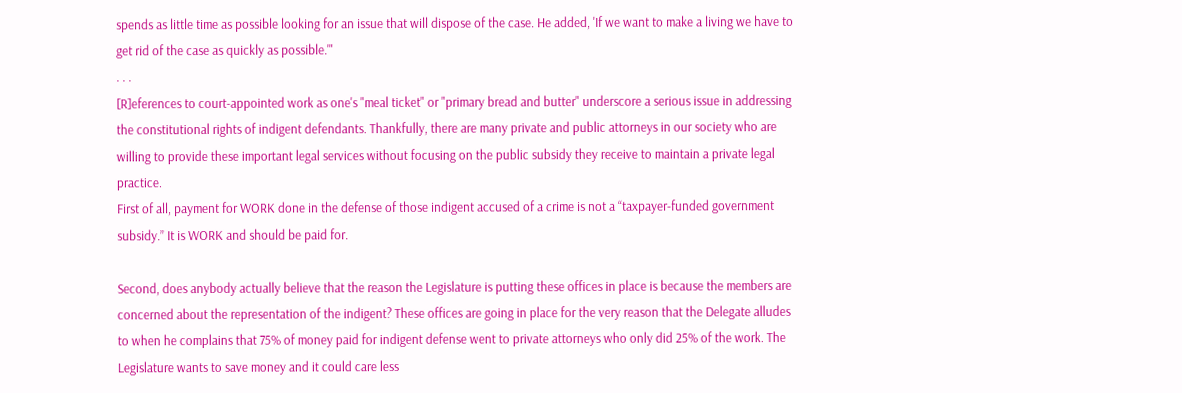spends as little time as possible looking for an issue that will dispose of the case. He added, 'If we want to make a living we have to get rid of the case as quickly as possible.'"
. . .
[R]eferences to court-appointed work as one's "meal ticket" or "primary bread and butter" underscore a serious issue in addressing the constitutional rights of indigent defendants. Thankfully, there are many private and public attorneys in our society who are willing to provide these important legal services without focusing on the public subsidy they receive to maintain a private legal practice.
First of all, payment for WORK done in the defense of those indigent accused of a crime is not a “taxpayer-funded government subsidy.” It is WORK and should be paid for.

Second, does anybody actually believe that the reason the Legislature is putting these offices in place is because the members are concerned about the representation of the indigent? These offices are going in place for the very reason that the Delegate alludes to when he complains that 75% of money paid for indigent defense went to private attorneys who only did 25% of the work. The Legislature wants to save money and it could care less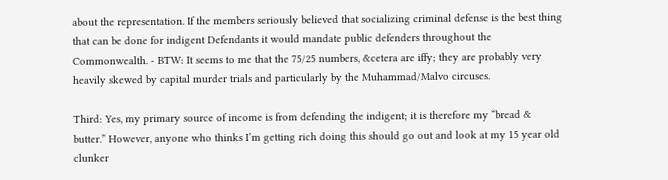about the representation. If the members seriously believed that socializing criminal defense is the best thing that can be done for indigent Defendants it would mandate public defenders throughout the Commonwealth. - BTW: It seems to me that the 75/25 numbers, &cetera are iffy; they are probably very heavily skewed by capital murder trials and particularly by the Muhammad/Malvo circuses.

Third: Yes, my primary source of income is from defending the indigent; it is therefore my “bread & butter.” However, anyone who thinks I’m getting rich doing this should go out and look at my 15 year old clunker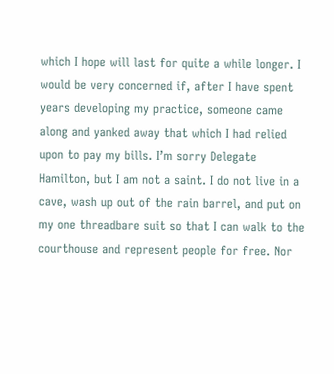which I hope will last for quite a while longer. I would be very concerned if, after I have spent years developing my practice, someone came along and yanked away that which I had relied upon to pay my bills. I’m sorry Delegate Hamilton, but I am not a saint. I do not live in a cave, wash up out of the rain barrel, and put on my one threadbare suit so that I can walk to the courthouse and represent people for free. Nor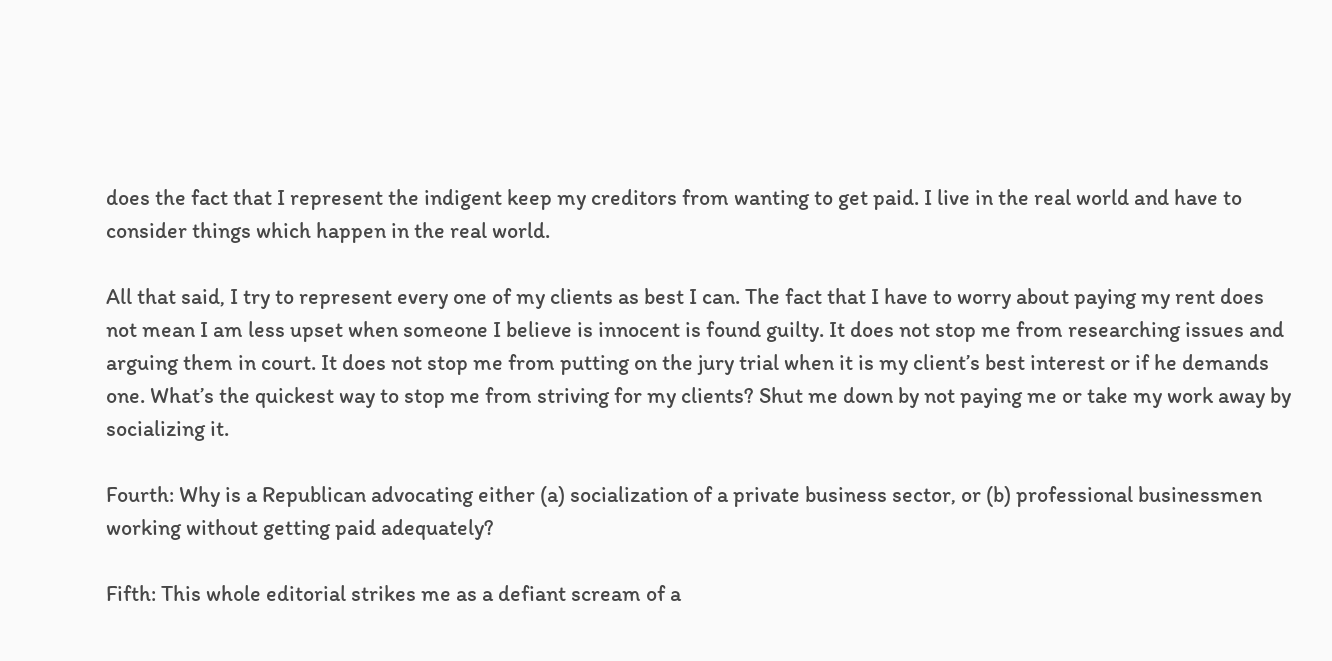does the fact that I represent the indigent keep my creditors from wanting to get paid. I live in the real world and have to consider things which happen in the real world.

All that said, I try to represent every one of my clients as best I can. The fact that I have to worry about paying my rent does not mean I am less upset when someone I believe is innocent is found guilty. It does not stop me from researching issues and arguing them in court. It does not stop me from putting on the jury trial when it is my client’s best interest or if he demands one. What’s the quickest way to stop me from striving for my clients? Shut me down by not paying me or take my work away by socializing it.

Fourth: Why is a Republican advocating either (a) socialization of a private business sector, or (b) professional businessmen working without getting paid adequately?

Fifth: This whole editorial strikes me as a defiant scream of a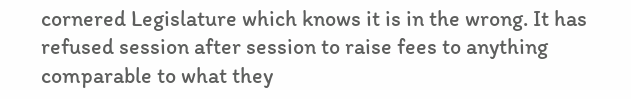cornered Legislature which knows it is in the wrong. It has refused session after session to raise fees to anything comparable to what they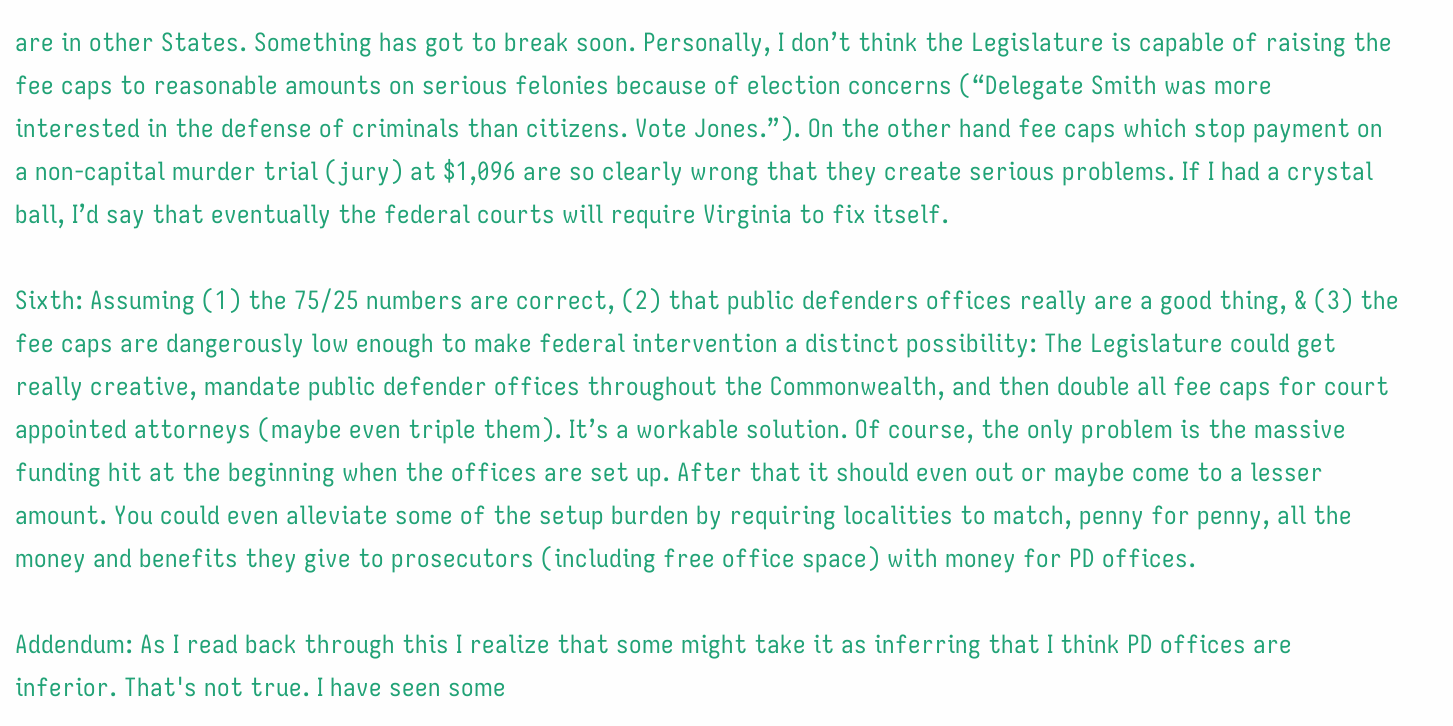are in other States. Something has got to break soon. Personally, I don’t think the Legislature is capable of raising the fee caps to reasonable amounts on serious felonies because of election concerns (“Delegate Smith was more interested in the defense of criminals than citizens. Vote Jones.”). On the other hand fee caps which stop payment on a non-capital murder trial (jury) at $1,096 are so clearly wrong that they create serious problems. If I had a crystal ball, I’d say that eventually the federal courts will require Virginia to fix itself.

Sixth: Assuming (1) the 75/25 numbers are correct, (2) that public defenders offices really are a good thing, & (3) the fee caps are dangerously low enough to make federal intervention a distinct possibility: The Legislature could get really creative, mandate public defender offices throughout the Commonwealth, and then double all fee caps for court appointed attorneys (maybe even triple them). It’s a workable solution. Of course, the only problem is the massive funding hit at the beginning when the offices are set up. After that it should even out or maybe come to a lesser amount. You could even alleviate some of the setup burden by requiring localities to match, penny for penny, all the money and benefits they give to prosecutors (including free office space) with money for PD offices.

Addendum: As I read back through this I realize that some might take it as inferring that I think PD offices are inferior. That's not true. I have seen some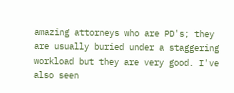amazing attorneys who are PD's; they are usually buried under a staggering workload but they are very good. I've also seen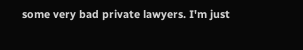some very bad private lawyers. I'm just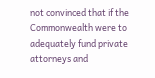not convinced that if the Commonwealth were to adequately fund private attorneys and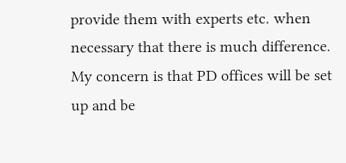provide them with experts etc. when necessary that there is much difference. My concern is that PD offices will be set up and be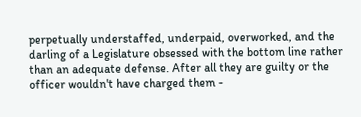perpetually understaffed, underpaid, overworked, and the darling of a Legislature obsessed with the bottom line rather than an adequate defense. After all they are guilty or the officer wouldn't have charged them -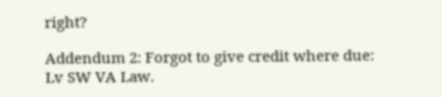right?

Addendum 2: Forgot to give credit where due: Lv SW VA Law.